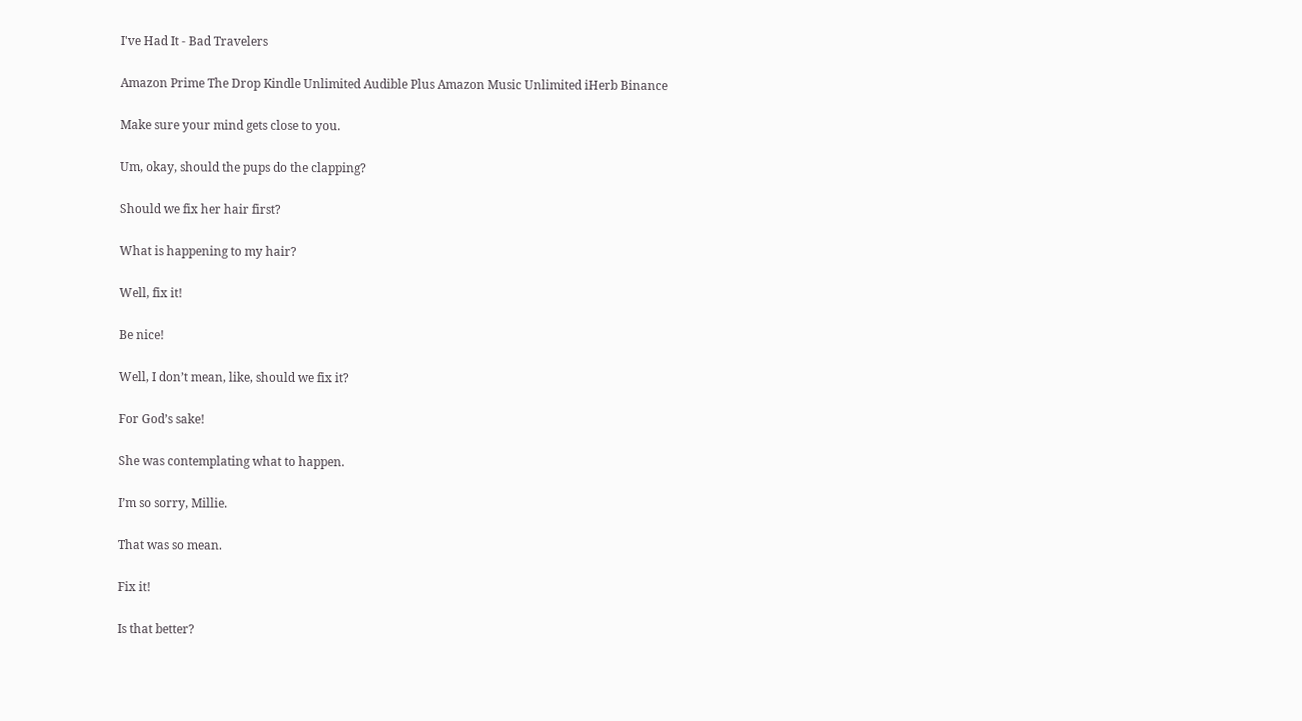I've Had It - Bad Travelers

Amazon Prime The Drop Kindle Unlimited Audible Plus Amazon Music Unlimited iHerb Binance

Make sure your mind gets close to you.

Um, okay, should the pups do the clapping?

Should we fix her hair first?

What is happening to my hair?

Well, fix it!

Be nice!

Well, I don’t mean, like, should we fix it?

For God’s sake!

She was contemplating what to happen.

I’m so sorry, Millie.

That was so mean.

Fix it!

Is that better?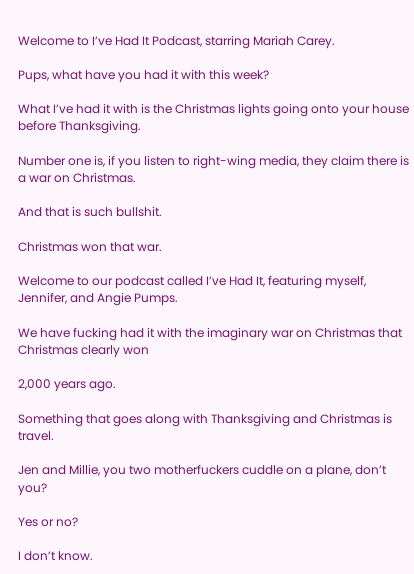Welcome to I’ve Had It Podcast, starring Mariah Carey.

Pups, what have you had it with this week?

What I’ve had it with is the Christmas lights going onto your house before Thanksgiving.

Number one is, if you listen to right-wing media, they claim there is a war on Christmas.

And that is such bullshit.

Christmas won that war.

Welcome to our podcast called I’ve Had It, featuring myself, Jennifer, and Angie Pumps.

We have fucking had it with the imaginary war on Christmas that Christmas clearly won

2,000 years ago.

Something that goes along with Thanksgiving and Christmas is travel.

Jen and Millie, you two motherfuckers cuddle on a plane, don’t you?

Yes or no?

I don’t know.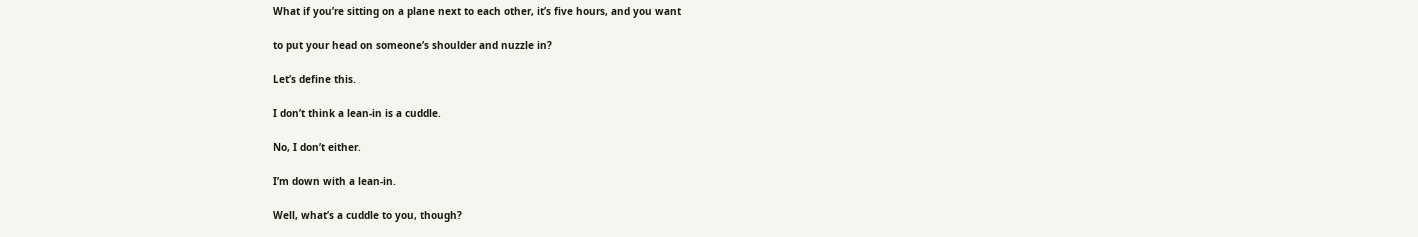What if you’re sitting on a plane next to each other, it’s five hours, and you want

to put your head on someone’s shoulder and nuzzle in?

Let’s define this.

I don’t think a lean-in is a cuddle.

No, I don’t either.

I’m down with a lean-in.

Well, what’s a cuddle to you, though?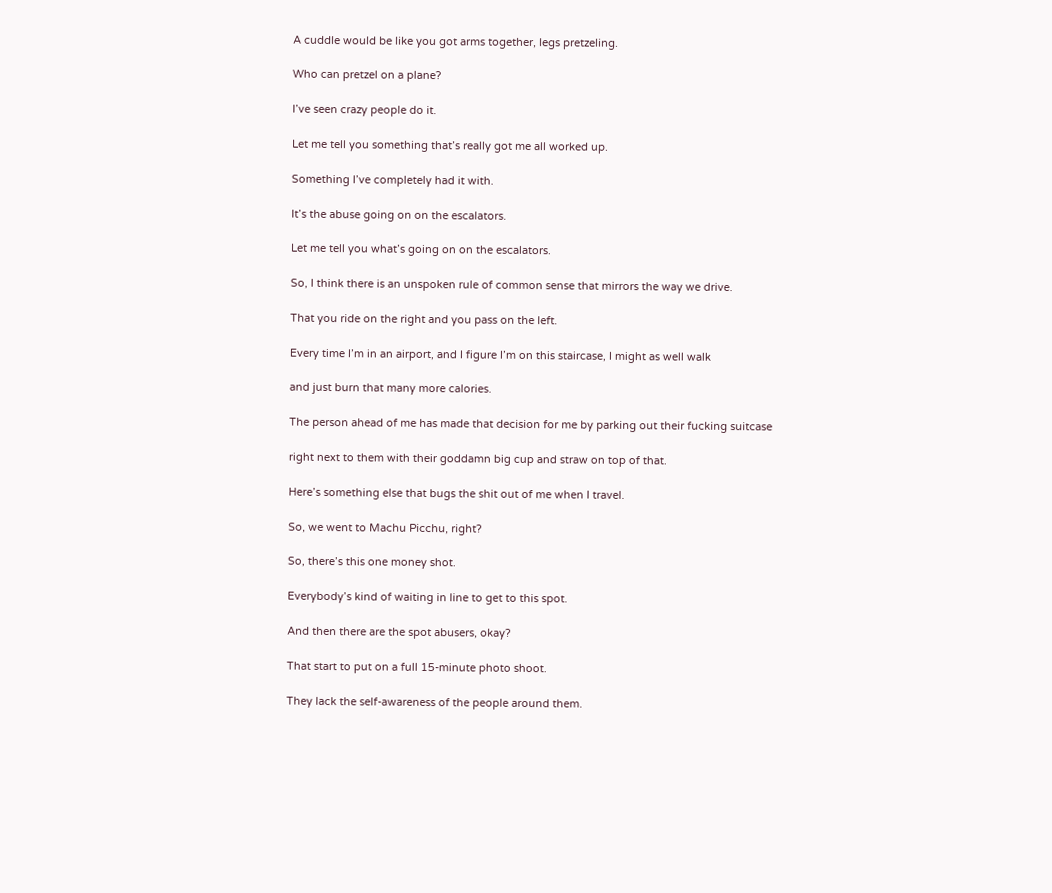A cuddle would be like you got arms together, legs pretzeling.

Who can pretzel on a plane?

I’ve seen crazy people do it.

Let me tell you something that’s really got me all worked up.

Something I’ve completely had it with.

It’s the abuse going on on the escalators.

Let me tell you what’s going on on the escalators.

So, I think there is an unspoken rule of common sense that mirrors the way we drive.

That you ride on the right and you pass on the left.

Every time I’m in an airport, and I figure I’m on this staircase, I might as well walk

and just burn that many more calories.

The person ahead of me has made that decision for me by parking out their fucking suitcase

right next to them with their goddamn big cup and straw on top of that.

Here’s something else that bugs the shit out of me when I travel.

So, we went to Machu Picchu, right?

So, there’s this one money shot.

Everybody’s kind of waiting in line to get to this spot.

And then there are the spot abusers, okay?

That start to put on a full 15-minute photo shoot.

They lack the self-awareness of the people around them.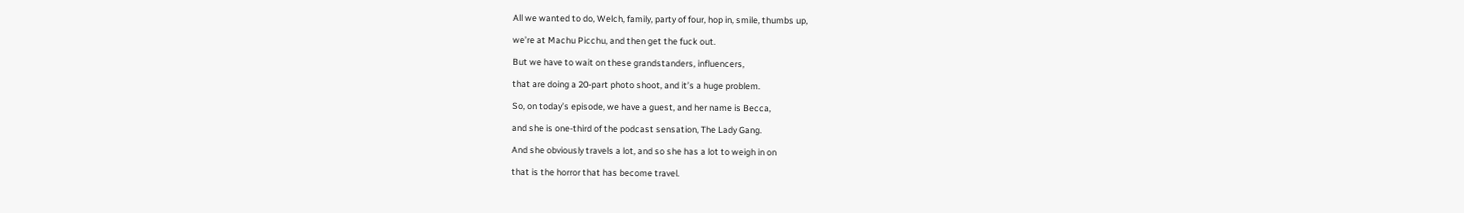All we wanted to do, Welch, family, party of four, hop in, smile, thumbs up,

we’re at Machu Picchu, and then get the fuck out.

But we have to wait on these grandstanders, influencers,

that are doing a 20-part photo shoot, and it’s a huge problem.

So, on today’s episode, we have a guest, and her name is Becca,

and she is one-third of the podcast sensation, The Lady Gang.

And she obviously travels a lot, and so she has a lot to weigh in on

that is the horror that has become travel.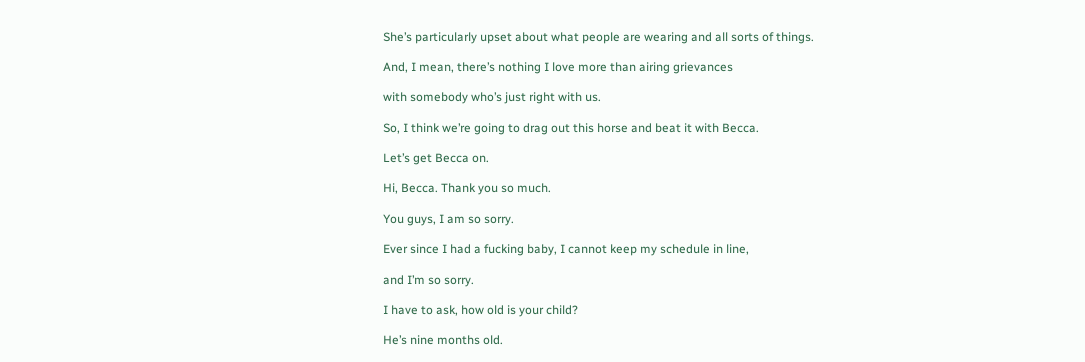She’s particularly upset about what people are wearing and all sorts of things.

And, I mean, there’s nothing I love more than airing grievances

with somebody who’s just right with us.

So, I think we’re going to drag out this horse and beat it with Becca.

Let’s get Becca on.

Hi, Becca. Thank you so much.

You guys, I am so sorry.

Ever since I had a fucking baby, I cannot keep my schedule in line,

and I’m so sorry.

I have to ask, how old is your child?

He’s nine months old.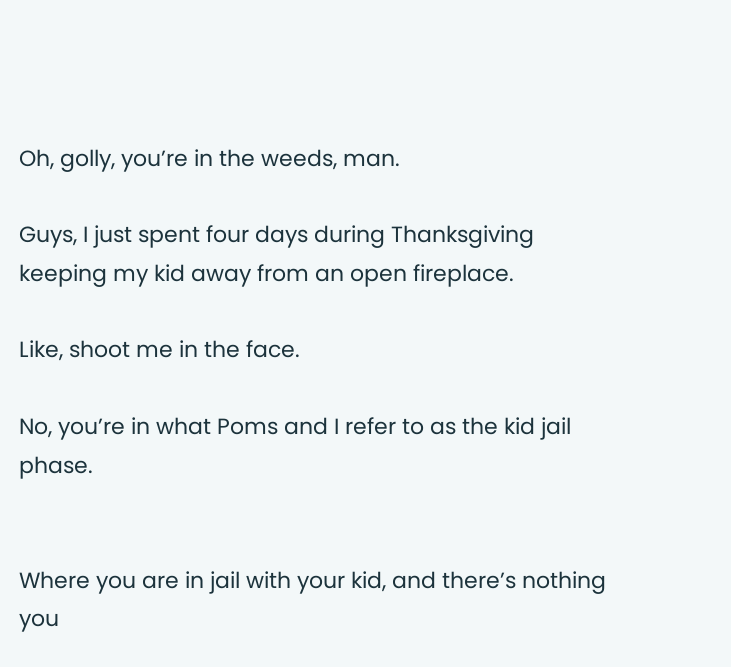Oh, golly, you’re in the weeds, man.

Guys, I just spent four days during Thanksgiving keeping my kid away from an open fireplace.

Like, shoot me in the face.

No, you’re in what Poms and I refer to as the kid jail phase.


Where you are in jail with your kid, and there’s nothing you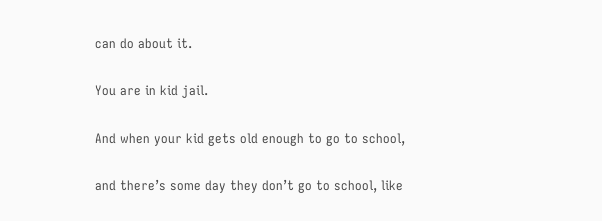can do about it.

You are in kid jail.

And when your kid gets old enough to go to school,

and there’s some day they don’t go to school, like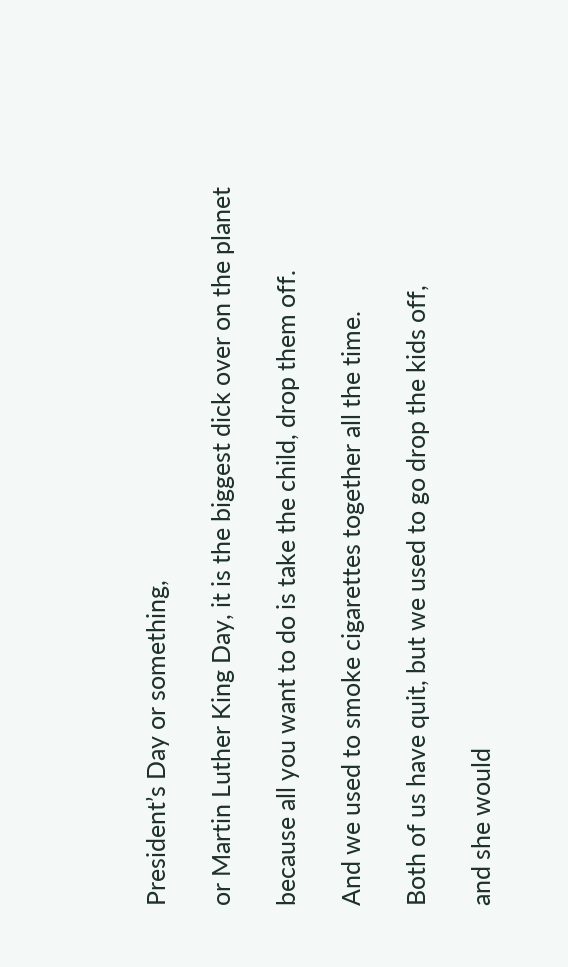President’s Day or something,

or Martin Luther King Day, it is the biggest dick over on the planet

because all you want to do is take the child, drop them off.

And we used to smoke cigarettes together all the time.

Both of us have quit, but we used to go drop the kids off,

and she would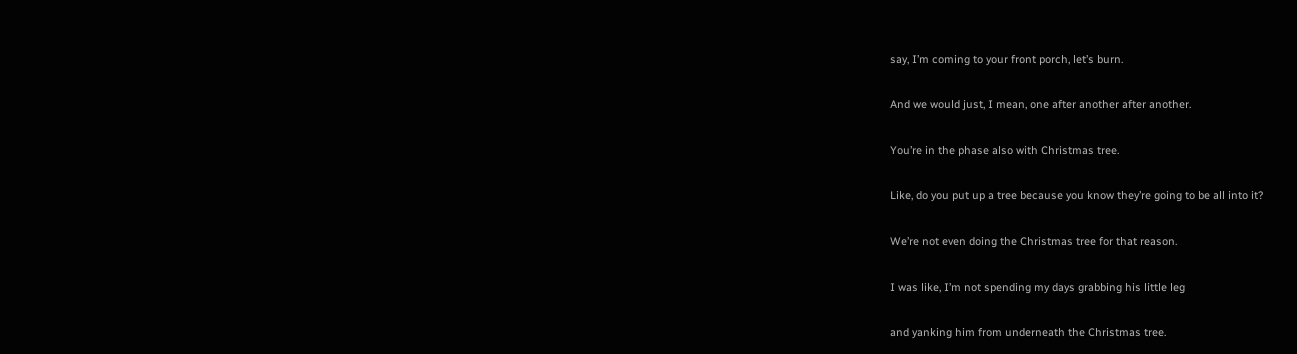say, I’m coming to your front porch, let’s burn.

And we would just, I mean, one after another after another.

You’re in the phase also with Christmas tree.

Like, do you put up a tree because you know they’re going to be all into it?

We’re not even doing the Christmas tree for that reason.

I was like, I’m not spending my days grabbing his little leg

and yanking him from underneath the Christmas tree.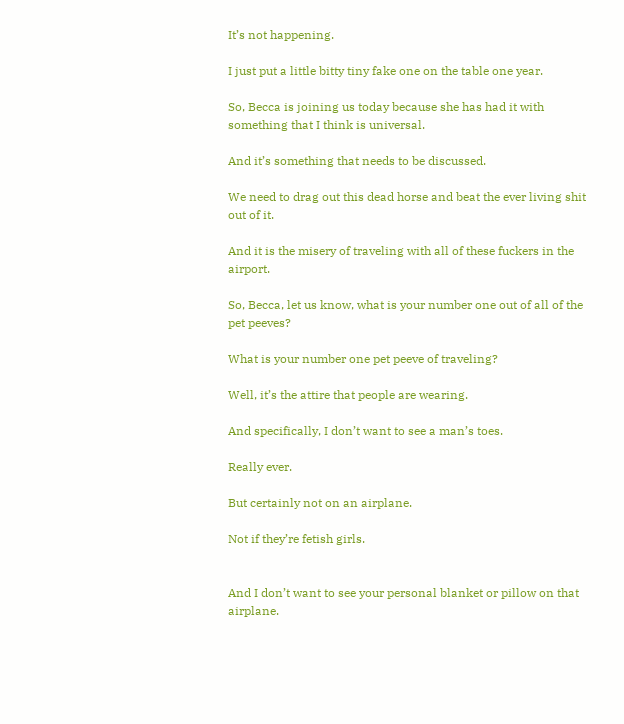It’s not happening.

I just put a little bitty tiny fake one on the table one year.

So, Becca is joining us today because she has had it with something that I think is universal.

And it’s something that needs to be discussed.

We need to drag out this dead horse and beat the ever living shit out of it.

And it is the misery of traveling with all of these fuckers in the airport.

So, Becca, let us know, what is your number one out of all of the pet peeves?

What is your number one pet peeve of traveling?

Well, it’s the attire that people are wearing.

And specifically, I don’t want to see a man’s toes.

Really ever.

But certainly not on an airplane.

Not if they’re fetish girls.


And I don’t want to see your personal blanket or pillow on that airplane.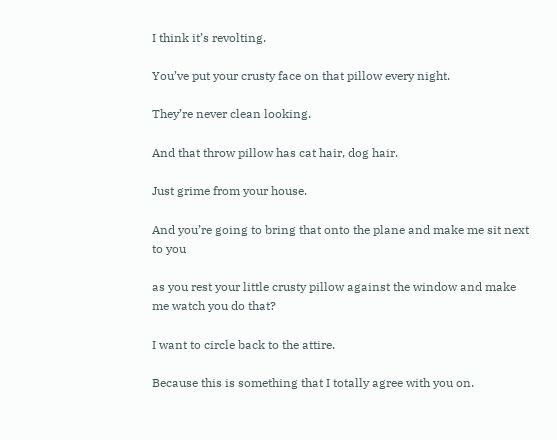I think it’s revolting.

You’ve put your crusty face on that pillow every night.

They’re never clean looking.

And that throw pillow has cat hair, dog hair.

Just grime from your house.

And you’re going to bring that onto the plane and make me sit next to you

as you rest your little crusty pillow against the window and make me watch you do that?

I want to circle back to the attire.

Because this is something that I totally agree with you on.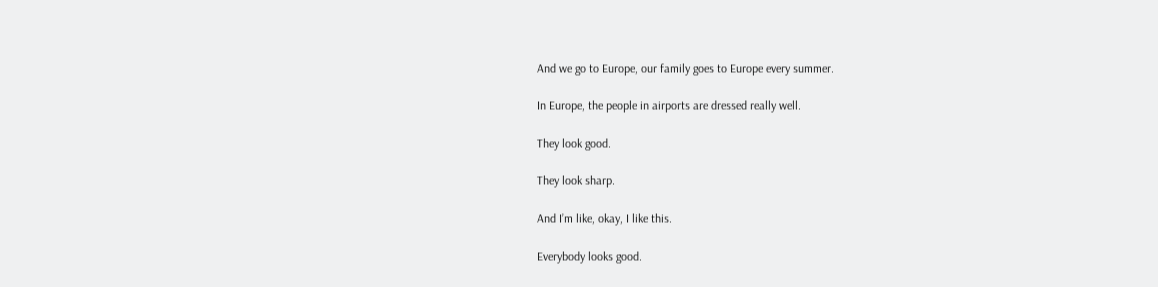And we go to Europe, our family goes to Europe every summer.

In Europe, the people in airports are dressed really well.

They look good.

They look sharp.

And I’m like, okay, I like this.

Everybody looks good.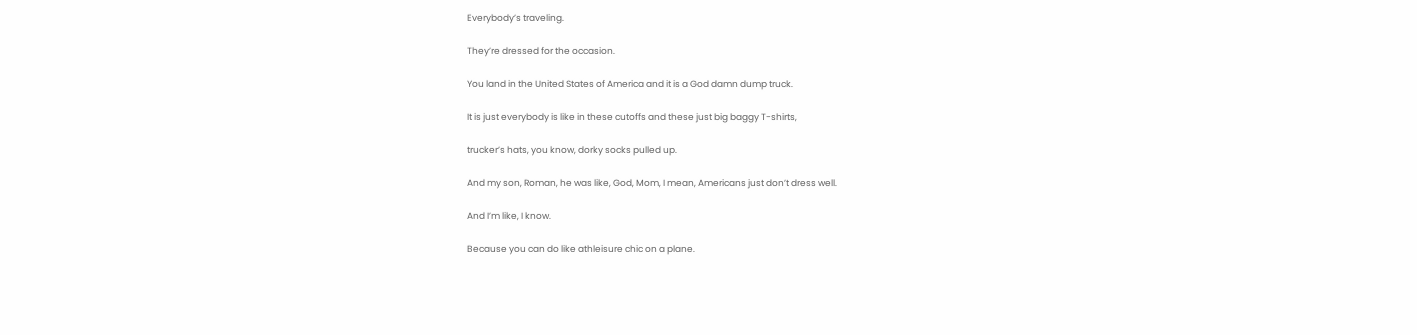Everybody’s traveling.

They’re dressed for the occasion.

You land in the United States of America and it is a God damn dump truck.

It is just everybody is like in these cutoffs and these just big baggy T-shirts,

trucker’s hats, you know, dorky socks pulled up.

And my son, Roman, he was like, God, Mom, I mean, Americans just don’t dress well.

And I’m like, I know.

Because you can do like athleisure chic on a plane.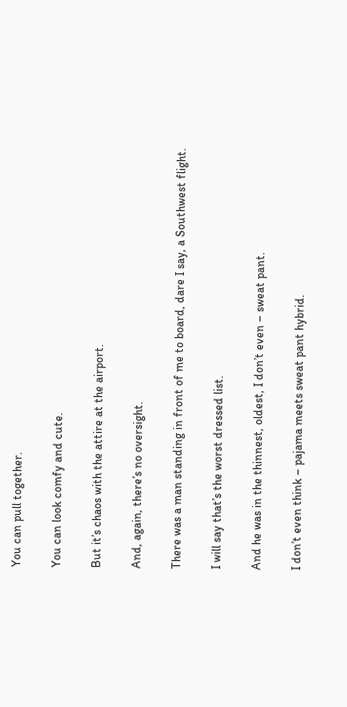You can pull together.

You can look comfy and cute.

But it’s chaos with the attire at the airport.

And, again, there’s no oversight.

There was a man standing in front of me to board, dare I say, a Southwest flight.

I will say that’s the worst dressed list.

And he was in the thinnest, oldest, I don’t even – sweat pant.

I don’t even think – pajama meets sweat pant hybrid.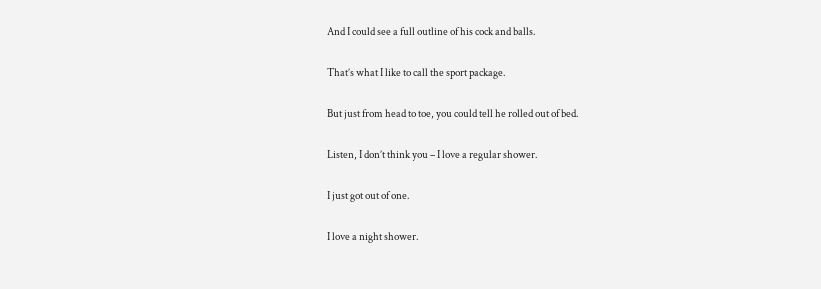And I could see a full outline of his cock and balls.

That’s what I like to call the sport package.

But just from head to toe, you could tell he rolled out of bed.

Listen, I don’t think you – I love a regular shower.

I just got out of one.

I love a night shower.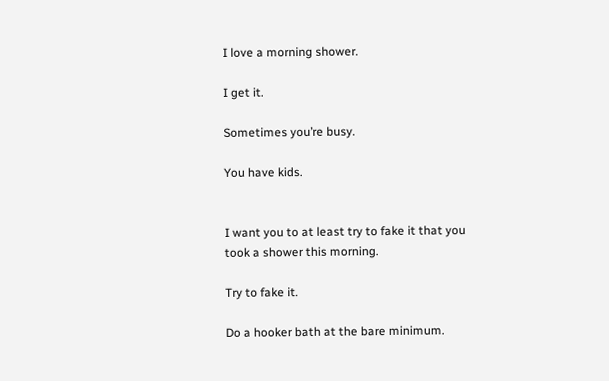I love a morning shower.

I get it.

Sometimes you’re busy.

You have kids.


I want you to at least try to fake it that you took a shower this morning.

Try to fake it.

Do a hooker bath at the bare minimum.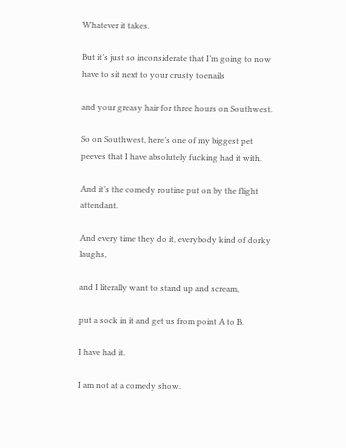Whatever it takes.

But it’s just so inconsiderate that I’m going to now have to sit next to your crusty toenails

and your greasy hair for three hours on Southwest.

So on Southwest, here’s one of my biggest pet peeves that I have absolutely fucking had it with.

And it’s the comedy routine put on by the flight attendant.

And every time they do it, everybody kind of dorky laughs,

and I literally want to stand up and scream,

put a sock in it and get us from point A to B.

I have had it.

I am not at a comedy show.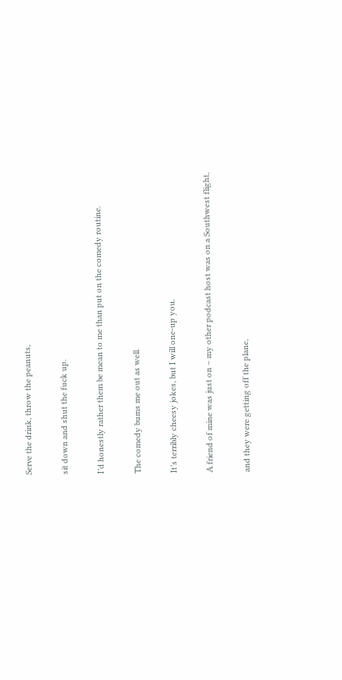Serve the drink, throw the peanuts,

sit down and shut the fuck up.

I’d honestly rather them be mean to me than put on the comedy routine.

The comedy bums me out as well.

It’s terribly cheesy jokes, but I will one-up you.

A friend of mine was just on – my other podcast host was on a Southwest flight,

and they were getting off the plane,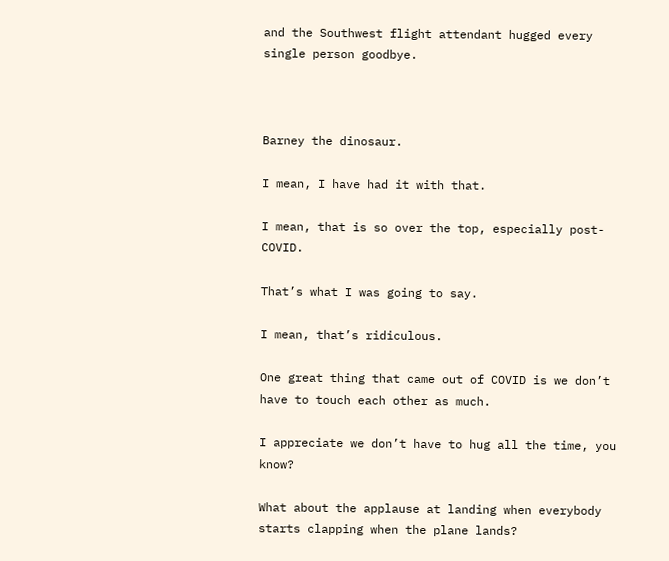and the Southwest flight attendant hugged every single person goodbye.



Barney the dinosaur.

I mean, I have had it with that.

I mean, that is so over the top, especially post-COVID.

That’s what I was going to say.

I mean, that’s ridiculous.

One great thing that came out of COVID is we don’t have to touch each other as much.

I appreciate we don’t have to hug all the time, you know?

What about the applause at landing when everybody starts clapping when the plane lands?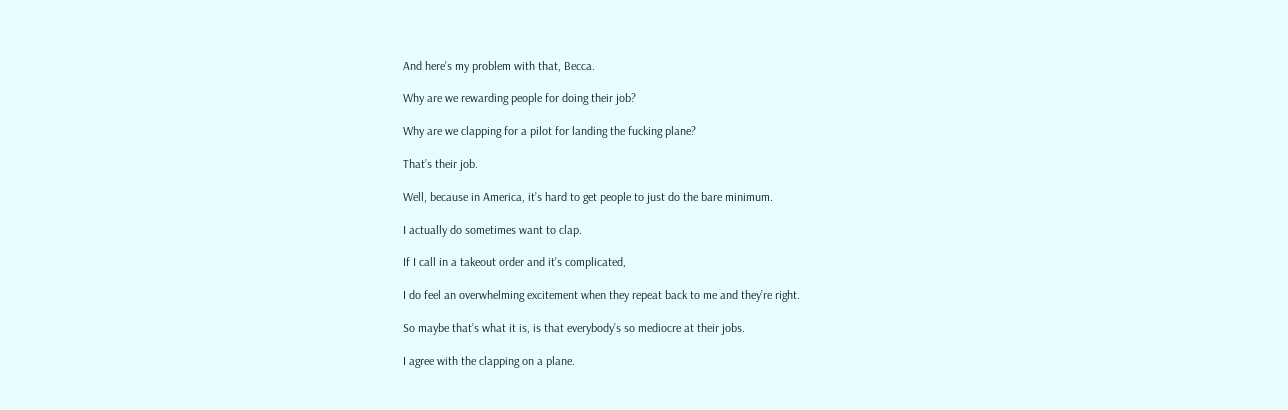And here’s my problem with that, Becca.

Why are we rewarding people for doing their job?

Why are we clapping for a pilot for landing the fucking plane?

That’s their job.

Well, because in America, it’s hard to get people to just do the bare minimum.

I actually do sometimes want to clap.

If I call in a takeout order and it’s complicated,

I do feel an overwhelming excitement when they repeat back to me and they’re right.

So maybe that’s what it is, is that everybody’s so mediocre at their jobs.

I agree with the clapping on a plane.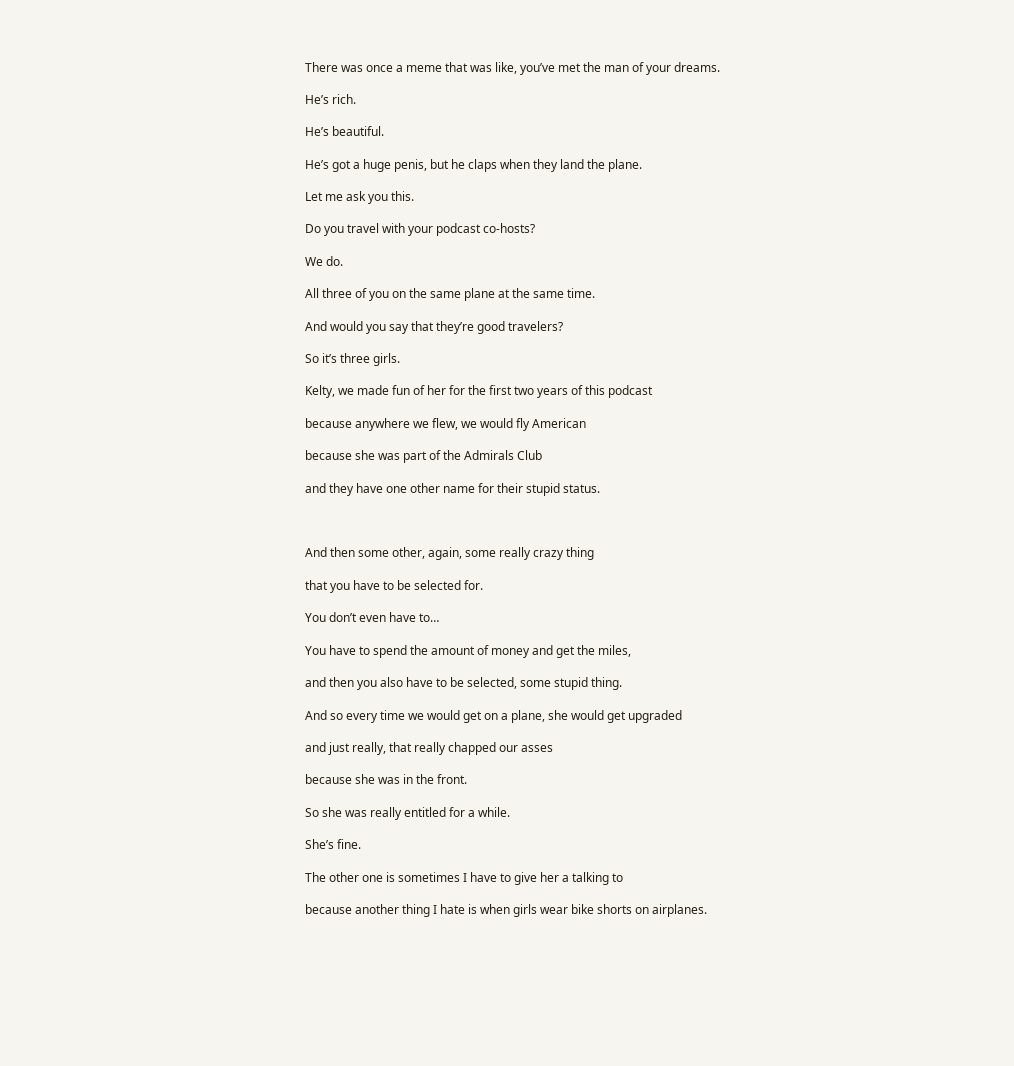There was once a meme that was like, you’ve met the man of your dreams.

He’s rich.

He’s beautiful.

He’s got a huge penis, but he claps when they land the plane.

Let me ask you this.

Do you travel with your podcast co-hosts?

We do.

All three of you on the same plane at the same time.

And would you say that they’re good travelers?

So it’s three girls.

Kelty, we made fun of her for the first two years of this podcast

because anywhere we flew, we would fly American

because she was part of the Admirals Club

and they have one other name for their stupid status.



And then some other, again, some really crazy thing

that you have to be selected for.

You don’t even have to…

You have to spend the amount of money and get the miles,

and then you also have to be selected, some stupid thing.

And so every time we would get on a plane, she would get upgraded

and just really, that really chapped our asses

because she was in the front.

So she was really entitled for a while.

She’s fine.

The other one is sometimes I have to give her a talking to

because another thing I hate is when girls wear bike shorts on airplanes.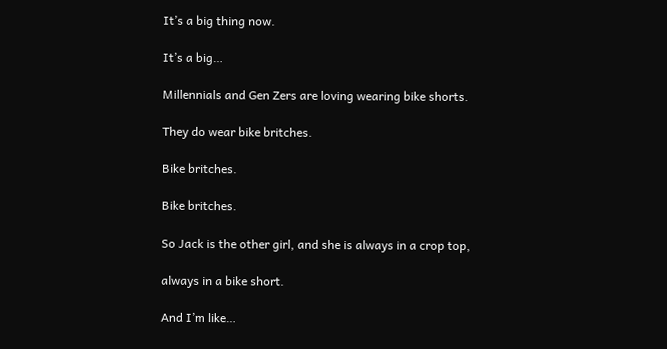It’s a big thing now.

It’s a big…

Millennials and Gen Zers are loving wearing bike shorts.

They do wear bike britches.

Bike britches.

Bike britches.

So Jack is the other girl, and she is always in a crop top,

always in a bike short.

And I’m like…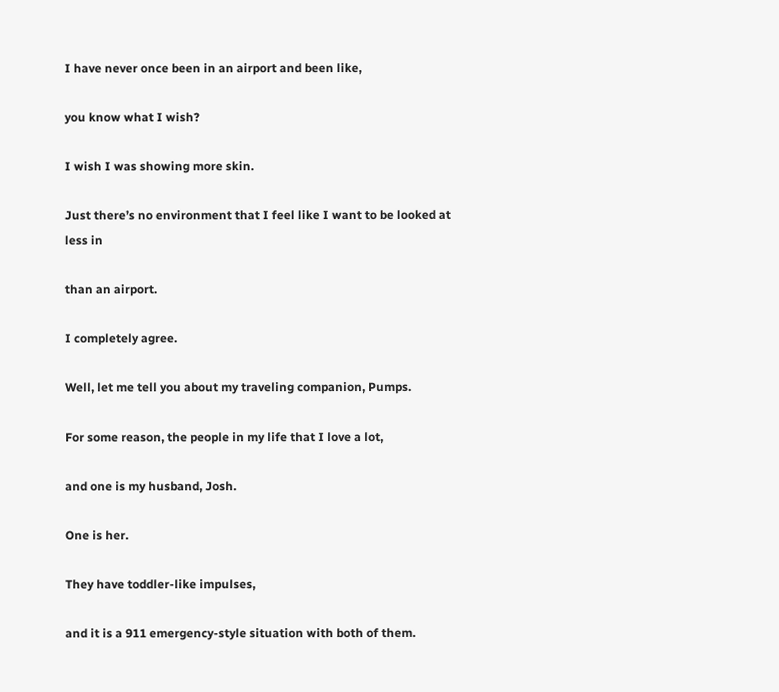I have never once been in an airport and been like,

you know what I wish?

I wish I was showing more skin.

Just there’s no environment that I feel like I want to be looked at less in

than an airport.

I completely agree.

Well, let me tell you about my traveling companion, Pumps.

For some reason, the people in my life that I love a lot,

and one is my husband, Josh.

One is her.

They have toddler-like impulses,

and it is a 911 emergency-style situation with both of them.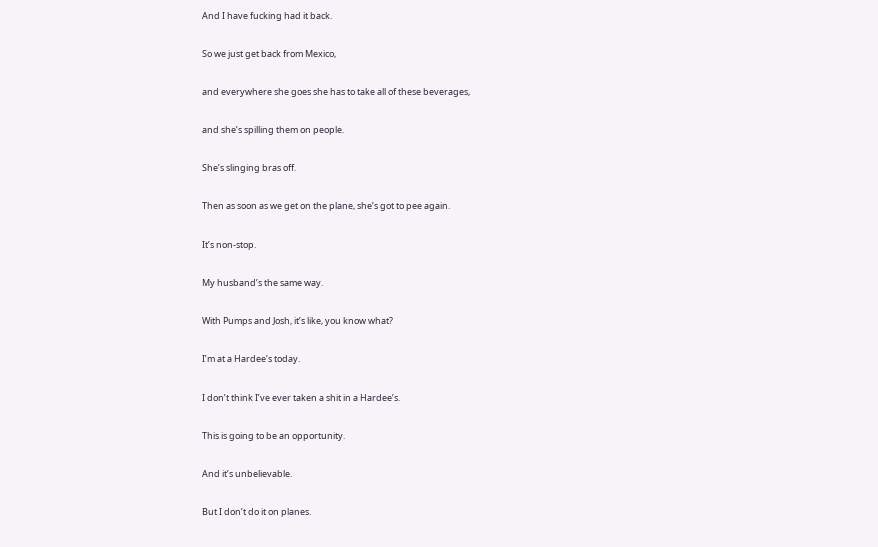And I have fucking had it back.

So we just get back from Mexico,

and everywhere she goes she has to take all of these beverages,

and she’s spilling them on people.

She’s slinging bras off.

Then as soon as we get on the plane, she’s got to pee again.

It’s non-stop.

My husband’s the same way.

With Pumps and Josh, it’s like, you know what?

I’m at a Hardee’s today.

I don’t think I’ve ever taken a shit in a Hardee’s.

This is going to be an opportunity.

And it’s unbelievable.

But I don’t do it on planes.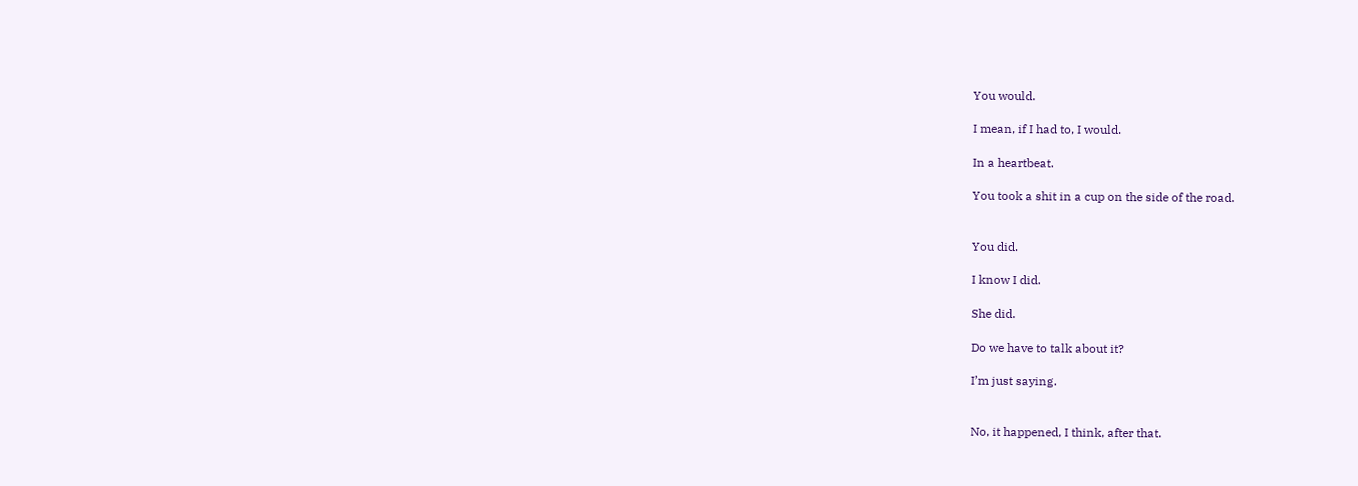You would.

I mean, if I had to, I would.

In a heartbeat.

You took a shit in a cup on the side of the road.


You did.

I know I did.

She did.

Do we have to talk about it?

I’m just saying.


No, it happened, I think, after that.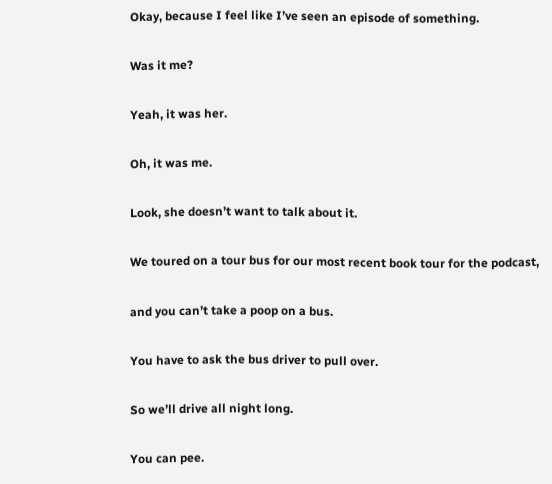Okay, because I feel like I’ve seen an episode of something.

Was it me?

Yeah, it was her.

Oh, it was me.

Look, she doesn’t want to talk about it.

We toured on a tour bus for our most recent book tour for the podcast,

and you can’t take a poop on a bus.

You have to ask the bus driver to pull over.

So we’ll drive all night long.

You can pee.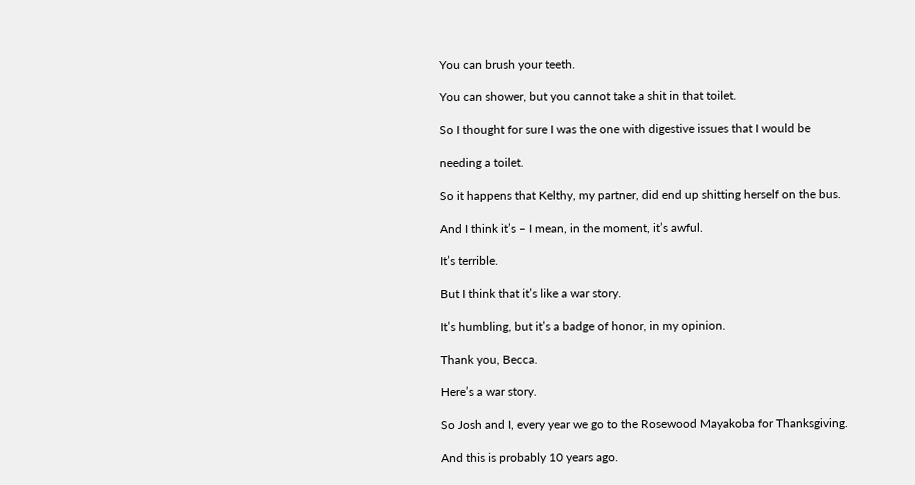You can brush your teeth.

You can shower, but you cannot take a shit in that toilet.

So I thought for sure I was the one with digestive issues that I would be

needing a toilet.

So it happens that Kelthy, my partner, did end up shitting herself on the bus.

And I think it’s – I mean, in the moment, it’s awful.

It’s terrible.

But I think that it’s like a war story.

It’s humbling, but it’s a badge of honor, in my opinion.

Thank you, Becca.

Here’s a war story.

So Josh and I, every year we go to the Rosewood Mayakoba for Thanksgiving.

And this is probably 10 years ago.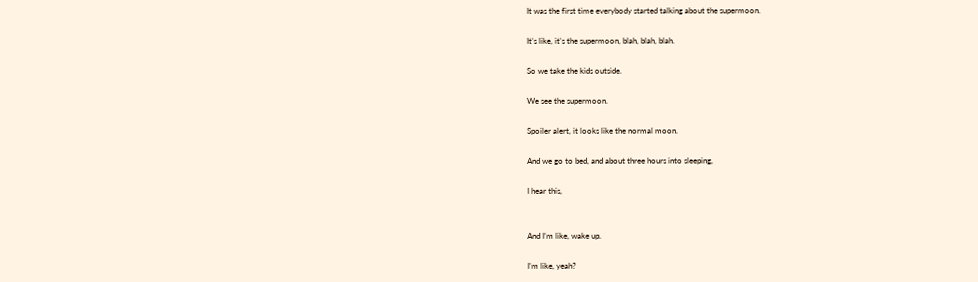It was the first time everybody started talking about the supermoon.

It’s like, it’s the supermoon, blah, blah, blah.

So we take the kids outside.

We see the supermoon.

Spoiler alert, it looks like the normal moon.

And we go to bed, and about three hours into sleeping,

I hear this,


And I’m like, wake up.

I’m like, yeah?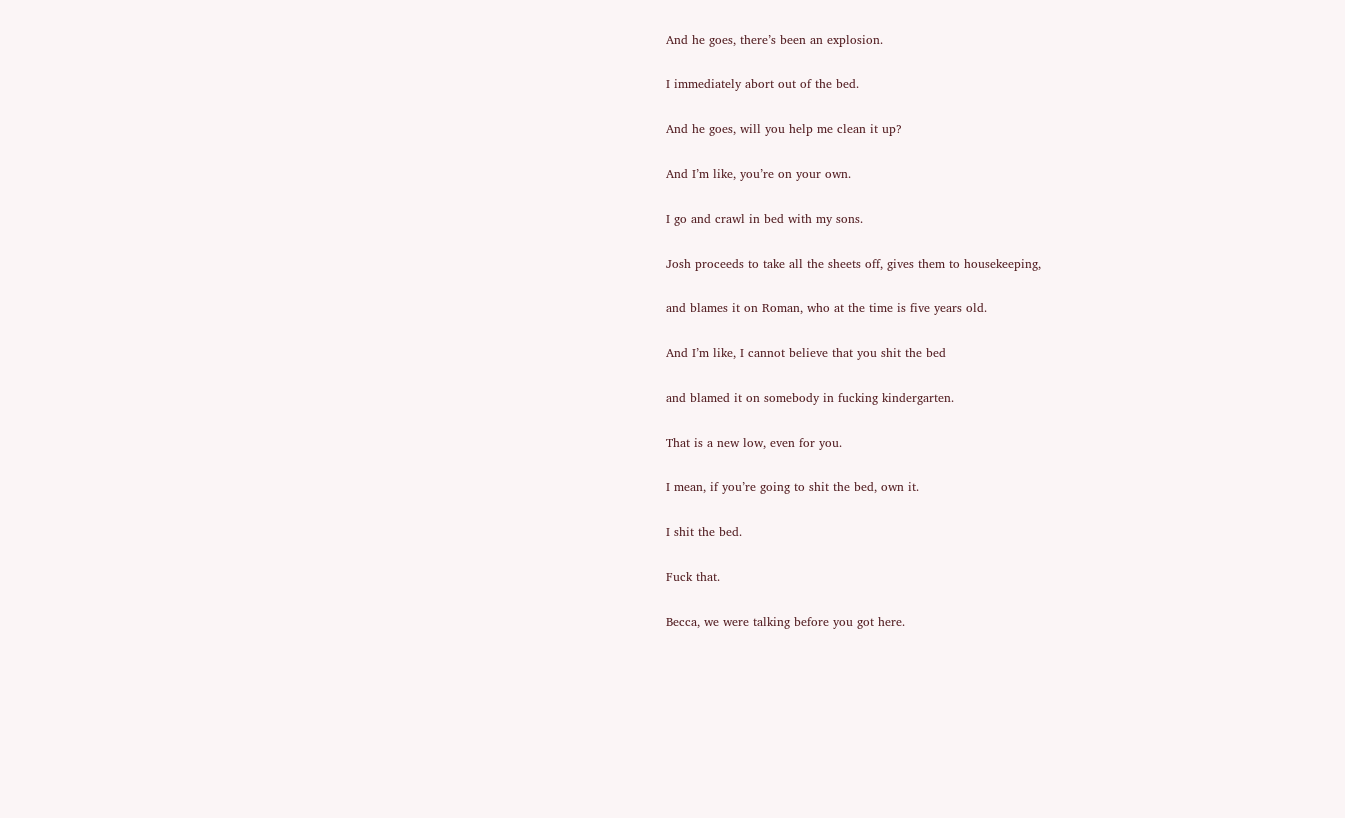And he goes, there’s been an explosion.

I immediately abort out of the bed.

And he goes, will you help me clean it up?

And I’m like, you’re on your own.

I go and crawl in bed with my sons.

Josh proceeds to take all the sheets off, gives them to housekeeping,

and blames it on Roman, who at the time is five years old.

And I’m like, I cannot believe that you shit the bed

and blamed it on somebody in fucking kindergarten.

That is a new low, even for you.

I mean, if you’re going to shit the bed, own it.

I shit the bed.

Fuck that.

Becca, we were talking before you got here.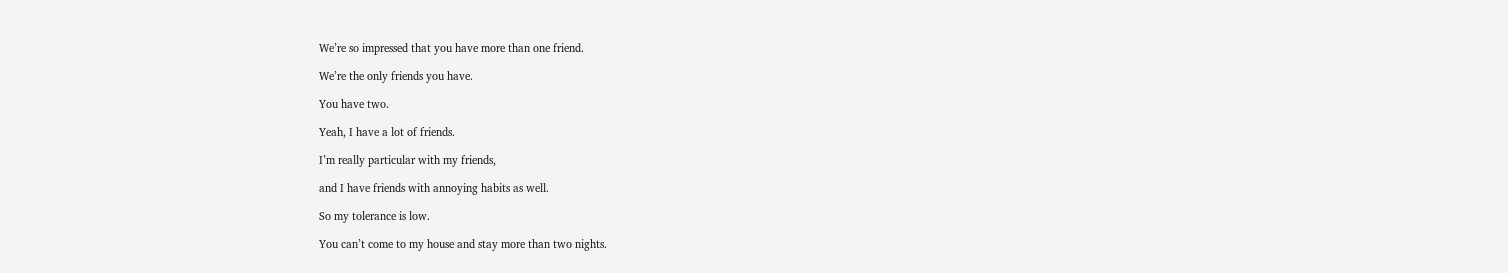We’re so impressed that you have more than one friend.

We’re the only friends you have.

You have two.

Yeah, I have a lot of friends.

I’m really particular with my friends,

and I have friends with annoying habits as well.

So my tolerance is low.

You can’t come to my house and stay more than two nights.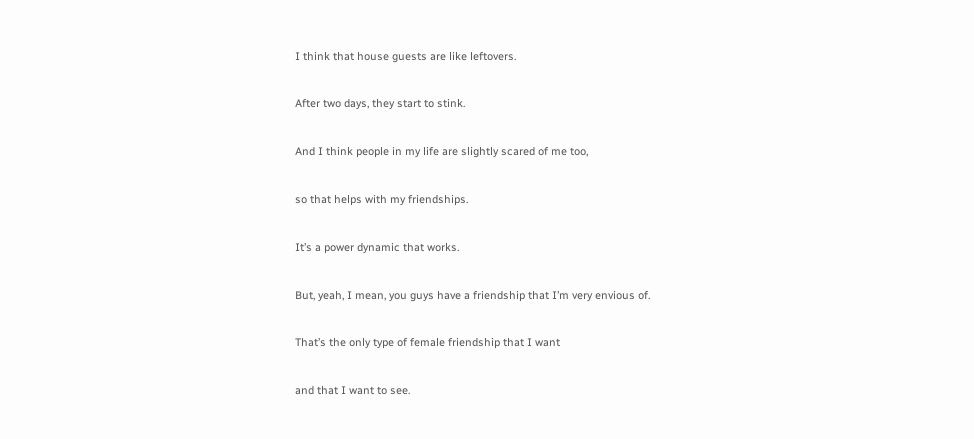I think that house guests are like leftovers.

After two days, they start to stink.

And I think people in my life are slightly scared of me too,

so that helps with my friendships.

It’s a power dynamic that works.

But, yeah, I mean, you guys have a friendship that I’m very envious of.

That’s the only type of female friendship that I want

and that I want to see.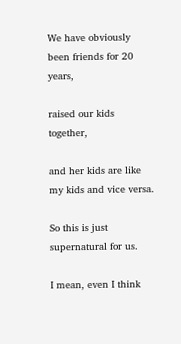We have obviously been friends for 20 years,

raised our kids together,

and her kids are like my kids and vice versa.

So this is just supernatural for us.

I mean, even I think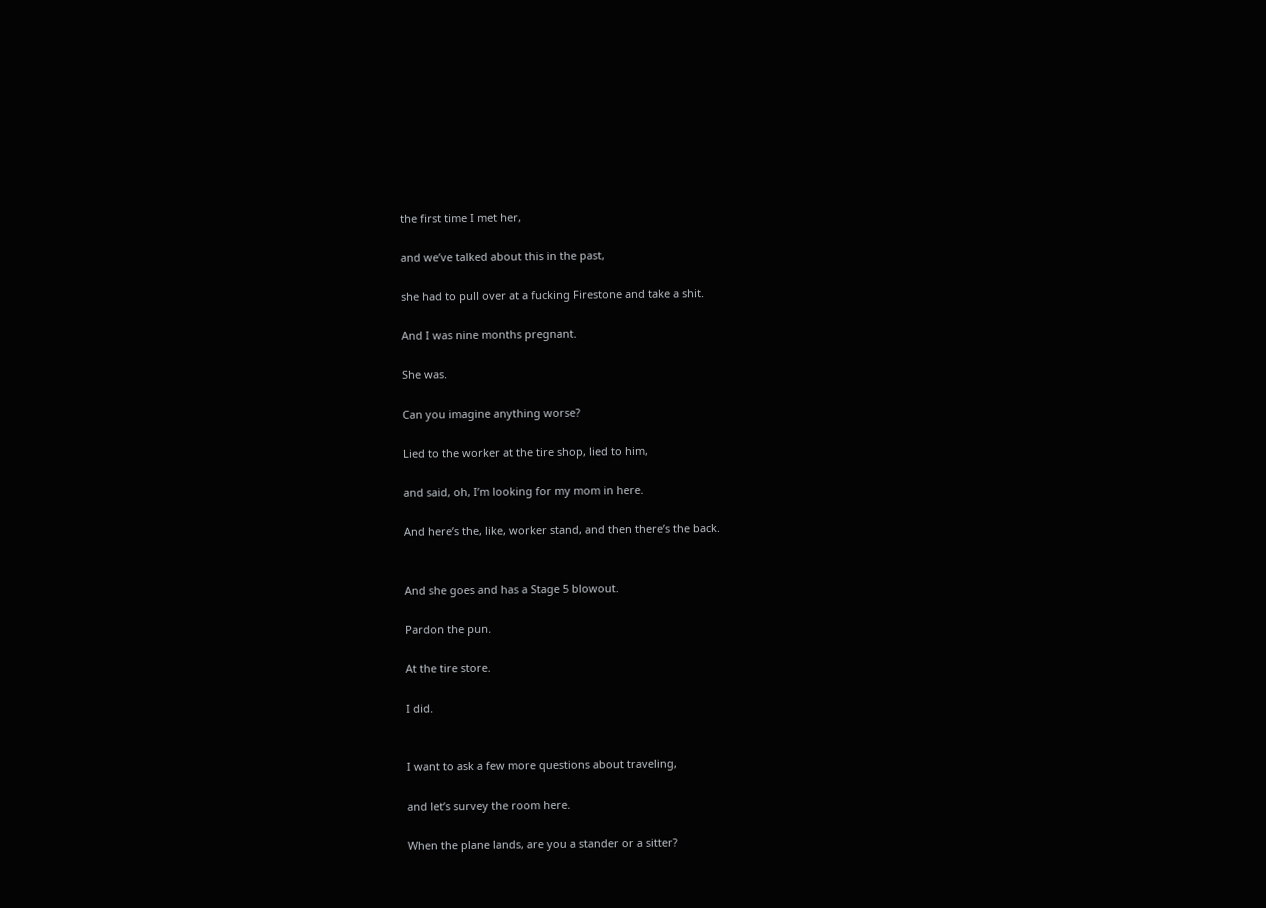the first time I met her,

and we’ve talked about this in the past,

she had to pull over at a fucking Firestone and take a shit.

And I was nine months pregnant.

She was.

Can you imagine anything worse?

Lied to the worker at the tire shop, lied to him,

and said, oh, I’m looking for my mom in here.

And here’s the, like, worker stand, and then there’s the back.


And she goes and has a Stage 5 blowout.

Pardon the pun.

At the tire store.

I did.


I want to ask a few more questions about traveling,

and let’s survey the room here.

When the plane lands, are you a stander or a sitter?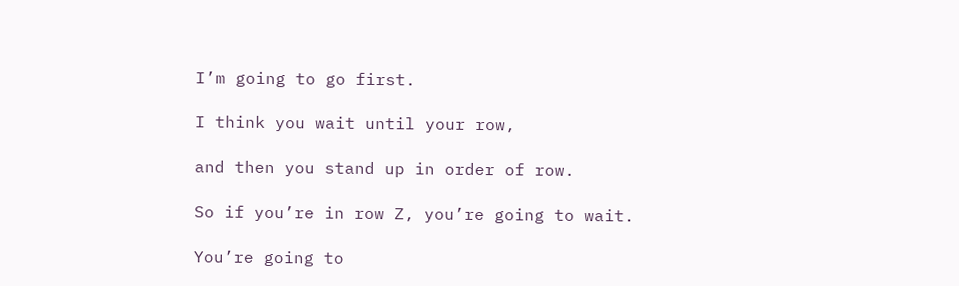I’m going to go first.

I think you wait until your row,

and then you stand up in order of row.

So if you’re in row Z, you’re going to wait.

You’re going to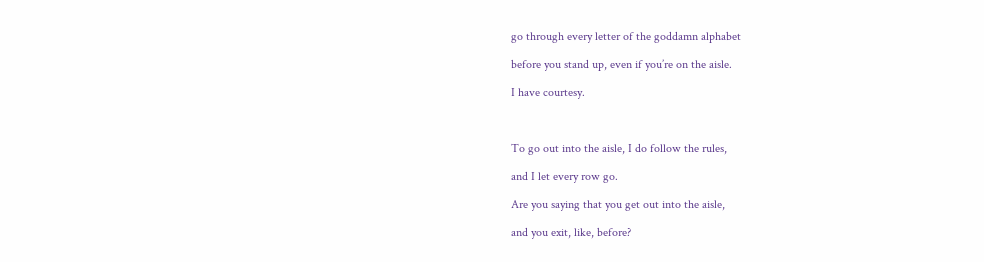go through every letter of the goddamn alphabet

before you stand up, even if you’re on the aisle.

I have courtesy.



To go out into the aisle, I do follow the rules,

and I let every row go.

Are you saying that you get out into the aisle,

and you exit, like, before?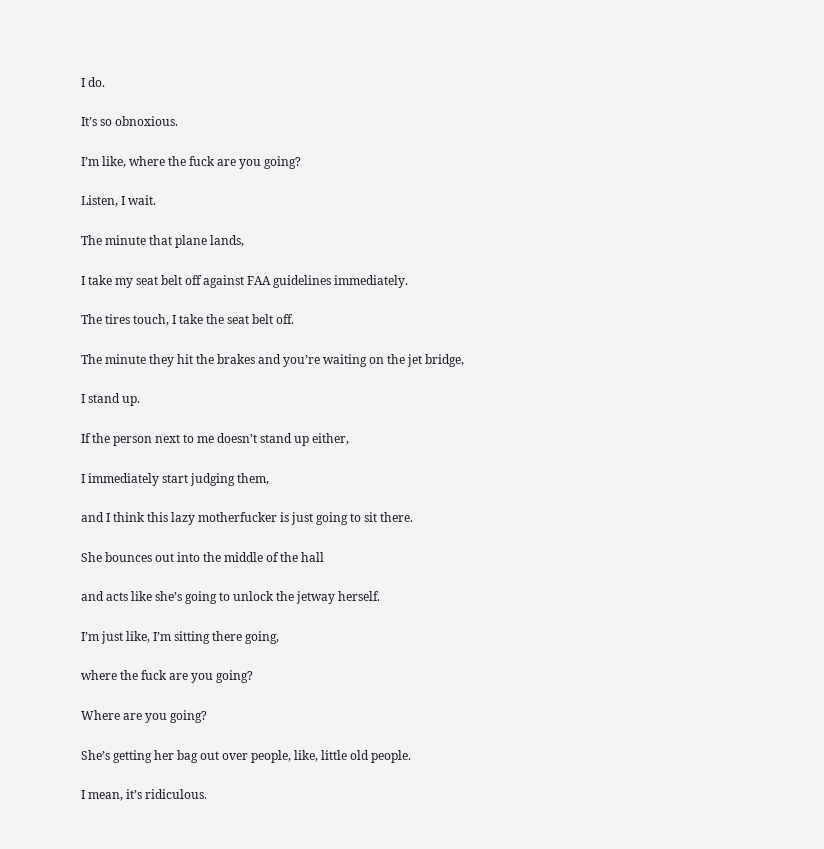I do.

It’s so obnoxious.

I’m like, where the fuck are you going?

Listen, I wait.

The minute that plane lands,

I take my seat belt off against FAA guidelines immediately.

The tires touch, I take the seat belt off.

The minute they hit the brakes and you’re waiting on the jet bridge,

I stand up.

If the person next to me doesn’t stand up either,

I immediately start judging them,

and I think this lazy motherfucker is just going to sit there.

She bounces out into the middle of the hall

and acts like she’s going to unlock the jetway herself.

I’m just like, I’m sitting there going,

where the fuck are you going?

Where are you going?

She’s getting her bag out over people, like, little old people.

I mean, it’s ridiculous.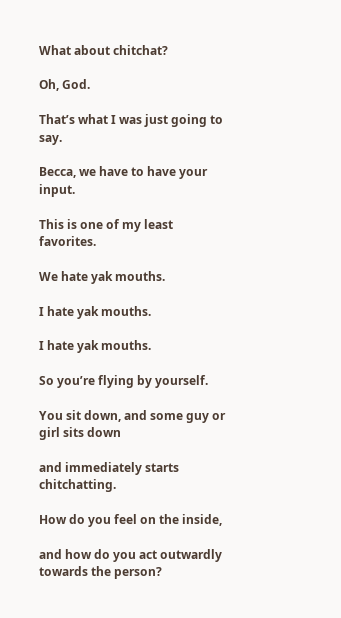What about chitchat?

Oh, God.

That’s what I was just going to say.

Becca, we have to have your input.

This is one of my least favorites.

We hate yak mouths.

I hate yak mouths.

I hate yak mouths.

So you’re flying by yourself.

You sit down, and some guy or girl sits down

and immediately starts chitchatting.

How do you feel on the inside,

and how do you act outwardly towards the person?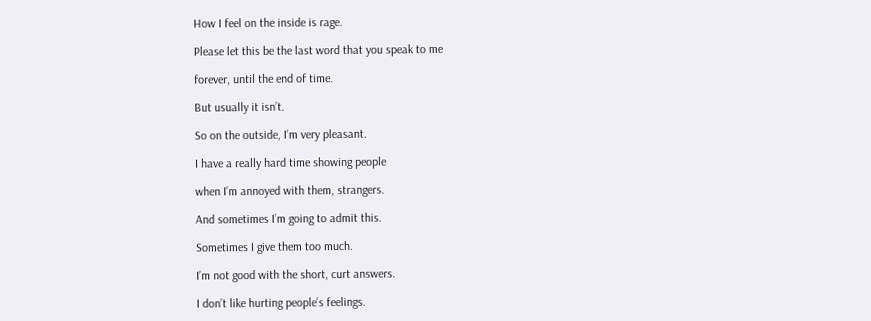How I feel on the inside is rage.

Please let this be the last word that you speak to me

forever, until the end of time.

But usually it isn’t.

So on the outside, I’m very pleasant.

I have a really hard time showing people

when I’m annoyed with them, strangers.

And sometimes I’m going to admit this.

Sometimes I give them too much.

I’m not good with the short, curt answers.

I don’t like hurting people’s feelings.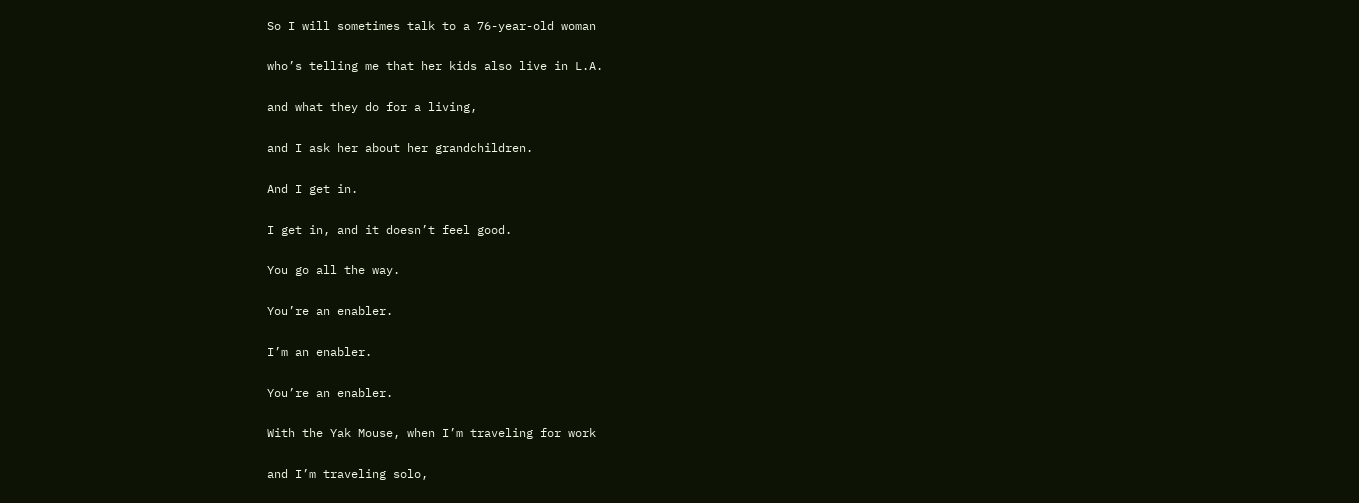So I will sometimes talk to a 76-year-old woman

who’s telling me that her kids also live in L.A.

and what they do for a living,

and I ask her about her grandchildren.

And I get in.

I get in, and it doesn’t feel good.

You go all the way.

You’re an enabler.

I’m an enabler.

You’re an enabler.

With the Yak Mouse, when I’m traveling for work

and I’m traveling solo,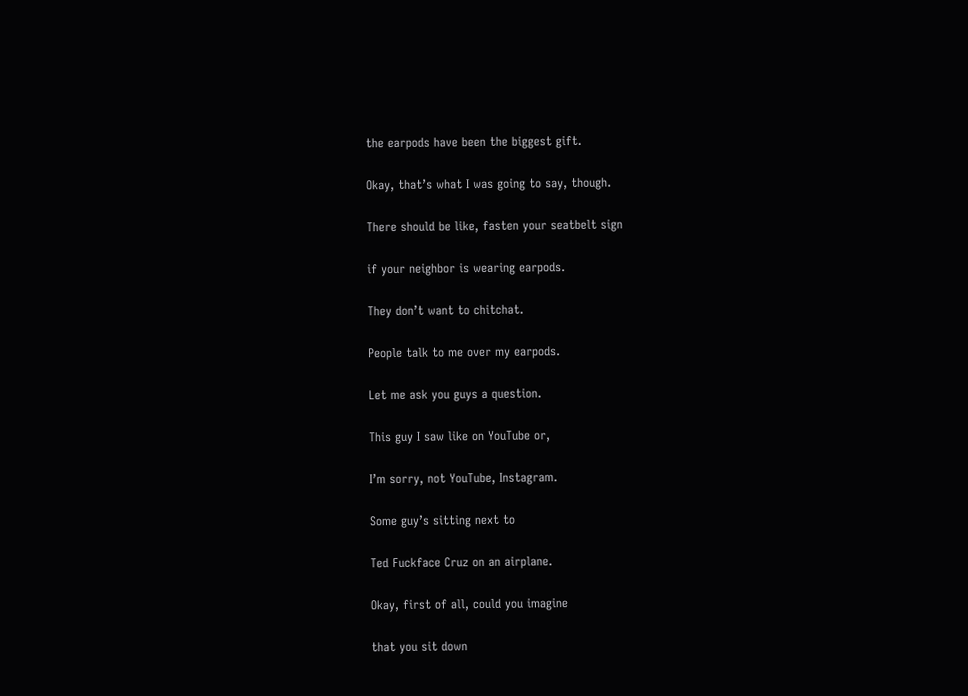the earpods have been the biggest gift.

Okay, that’s what I was going to say, though.

There should be like, fasten your seatbelt sign

if your neighbor is wearing earpods.

They don’t want to chitchat.

People talk to me over my earpods.

Let me ask you guys a question.

This guy I saw like on YouTube or,

I’m sorry, not YouTube, Instagram.

Some guy’s sitting next to

Ted Fuckface Cruz on an airplane.

Okay, first of all, could you imagine

that you sit down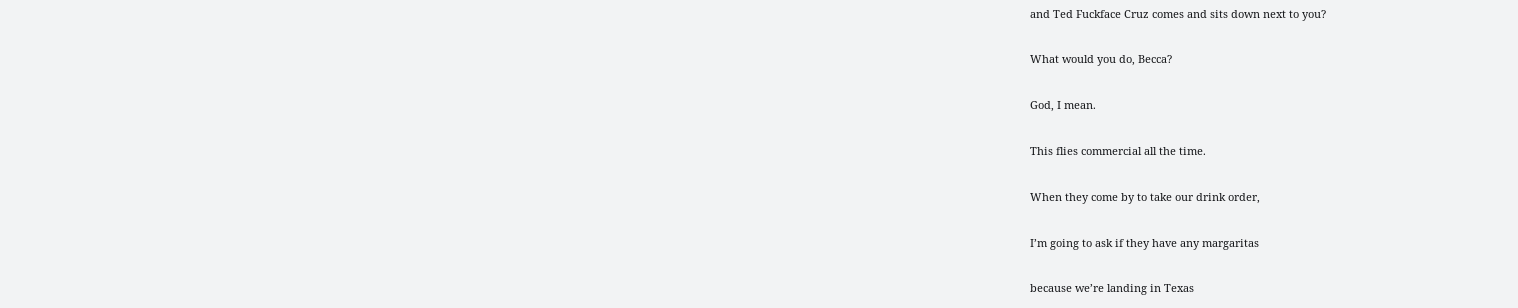and Ted Fuckface Cruz comes and sits down next to you?

What would you do, Becca?

God, I mean.

This flies commercial all the time.

When they come by to take our drink order,

I’m going to ask if they have any margaritas

because we’re landing in Texas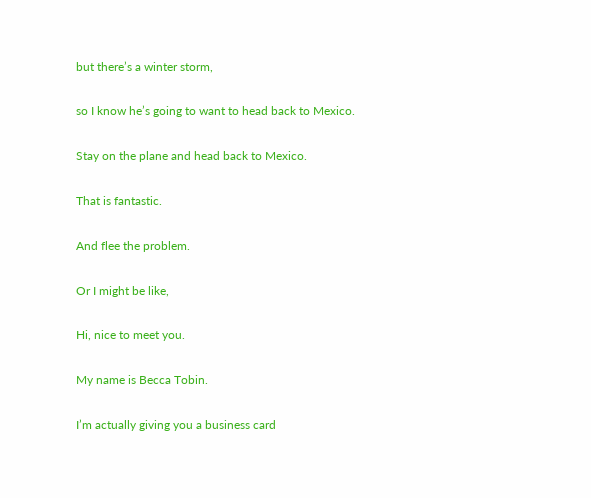but there’s a winter storm,

so I know he’s going to want to head back to Mexico.

Stay on the plane and head back to Mexico.

That is fantastic.

And flee the problem.

Or I might be like,

Hi, nice to meet you.

My name is Becca Tobin.

I’m actually giving you a business card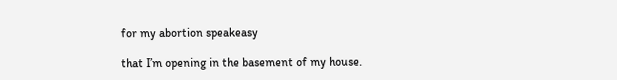for my abortion speakeasy

that I’m opening in the basement of my house.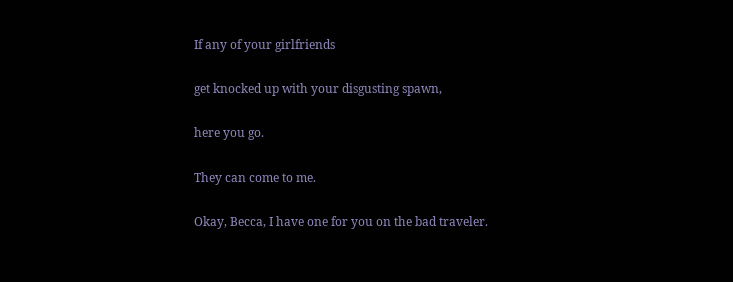If any of your girlfriends

get knocked up with your disgusting spawn,

here you go.

They can come to me.

Okay, Becca, I have one for you on the bad traveler.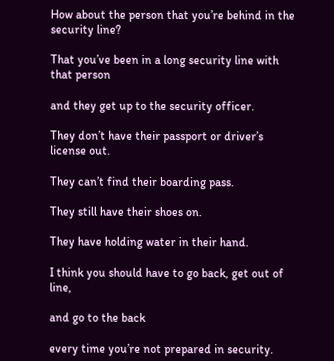How about the person that you’re behind in the security line?

That you’ve been in a long security line with that person

and they get up to the security officer.

They don’t have their passport or driver’s license out.

They can’t find their boarding pass.

They still have their shoes on.

They have holding water in their hand.

I think you should have to go back, get out of line,

and go to the back

every time you’re not prepared in security.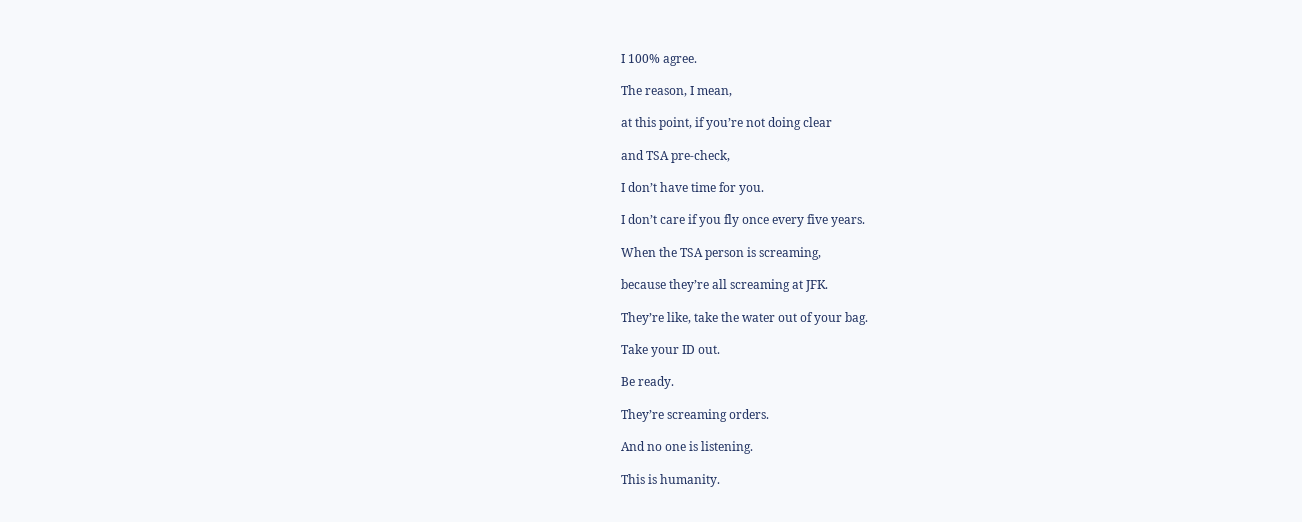I 100% agree.

The reason, I mean,

at this point, if you’re not doing clear

and TSA pre-check,

I don’t have time for you.

I don’t care if you fly once every five years.

When the TSA person is screaming,

because they’re all screaming at JFK.

They’re like, take the water out of your bag.

Take your ID out.

Be ready.

They’re screaming orders.

And no one is listening.

This is humanity.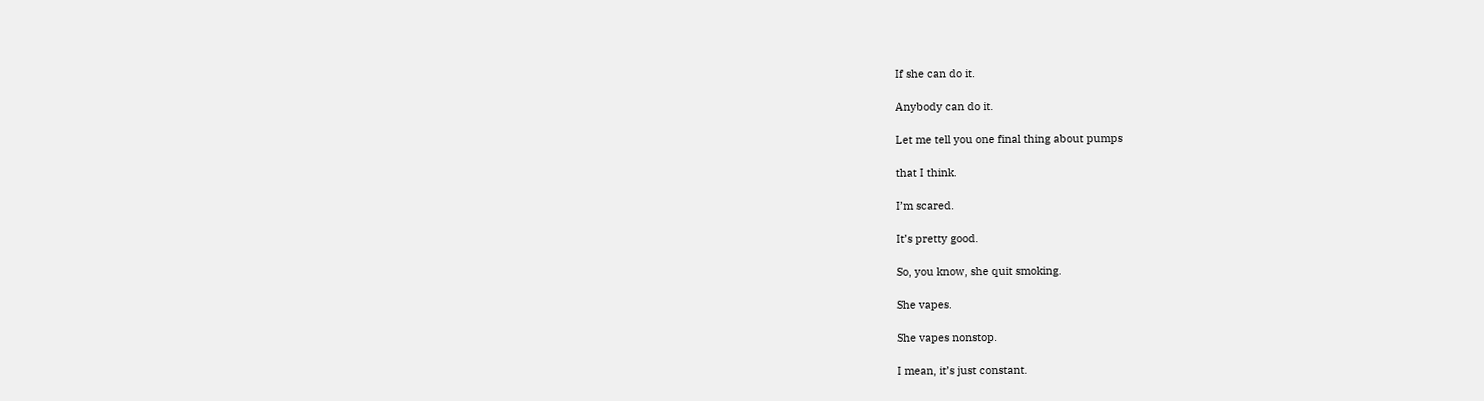If she can do it.

Anybody can do it.

Let me tell you one final thing about pumps

that I think.

I’m scared.

It’s pretty good.

So, you know, she quit smoking.

She vapes.

She vapes nonstop.

I mean, it’s just constant.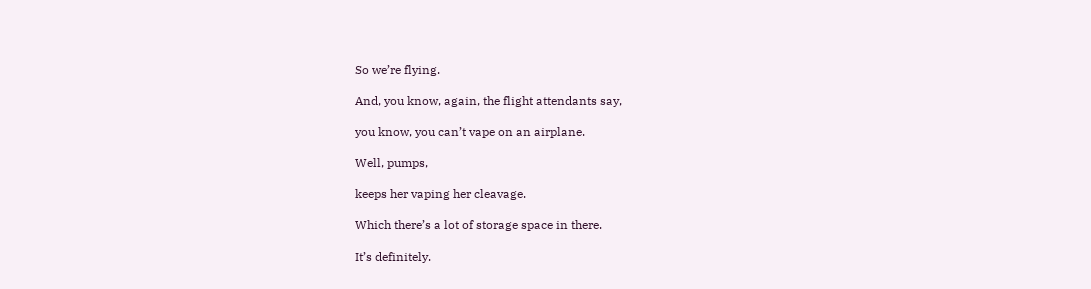So we’re flying.

And, you know, again, the flight attendants say,

you know, you can’t vape on an airplane.

Well, pumps,

keeps her vaping her cleavage.

Which there’s a lot of storage space in there.

It’s definitely.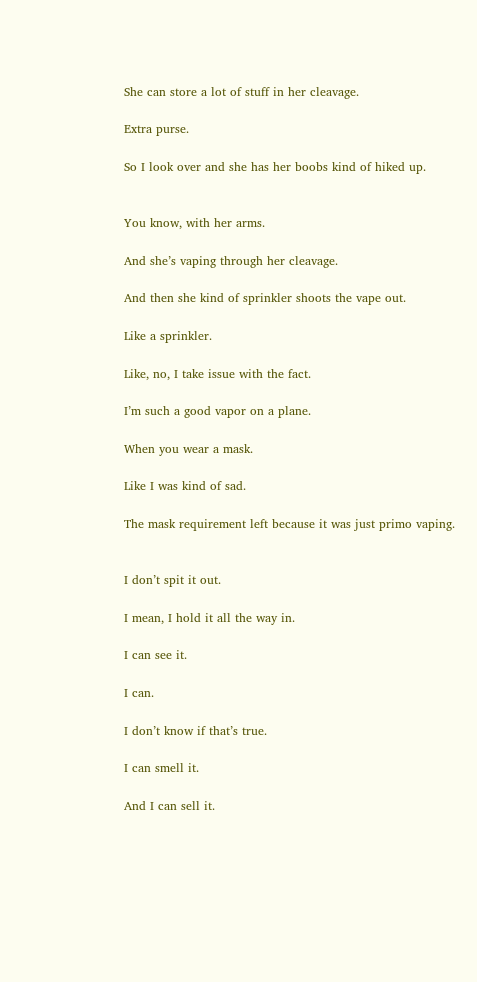She can store a lot of stuff in her cleavage.

Extra purse.

So I look over and she has her boobs kind of hiked up.


You know, with her arms.

And she’s vaping through her cleavage.

And then she kind of sprinkler shoots the vape out.

Like a sprinkler.

Like, no, I take issue with the fact.

I’m such a good vapor on a plane.

When you wear a mask.

Like I was kind of sad.

The mask requirement left because it was just primo vaping.


I don’t spit it out.

I mean, I hold it all the way in.

I can see it.

I can.

I don’t know if that’s true.

I can smell it.

And I can sell it.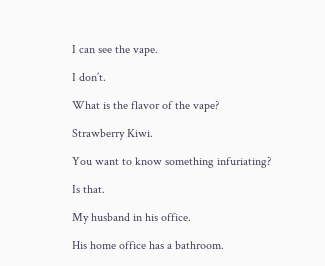I can see the vape.

I don’t.

What is the flavor of the vape?

Strawberry Kiwi.

You want to know something infuriating?

Is that.

My husband in his office.

His home office has a bathroom.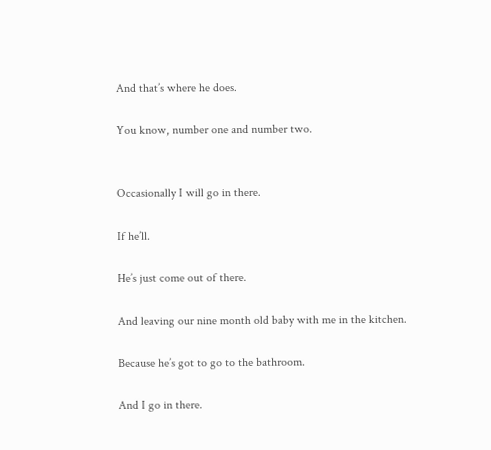And that’s where he does.

You know, number one and number two.


Occasionally I will go in there.

If he’ll.

He’s just come out of there.

And leaving our nine month old baby with me in the kitchen.

Because he’s got to go to the bathroom.

And I go in there.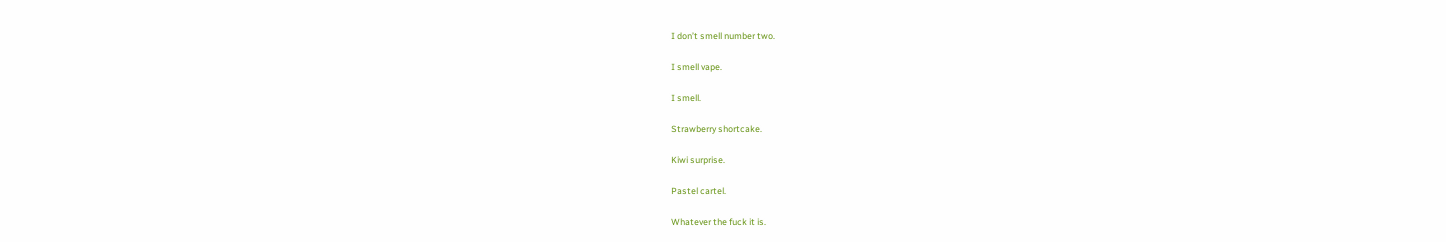I don’t smell number two.

I smell vape.

I smell.

Strawberry shortcake.

Kiwi surprise.

Pastel cartel.

Whatever the fuck it is.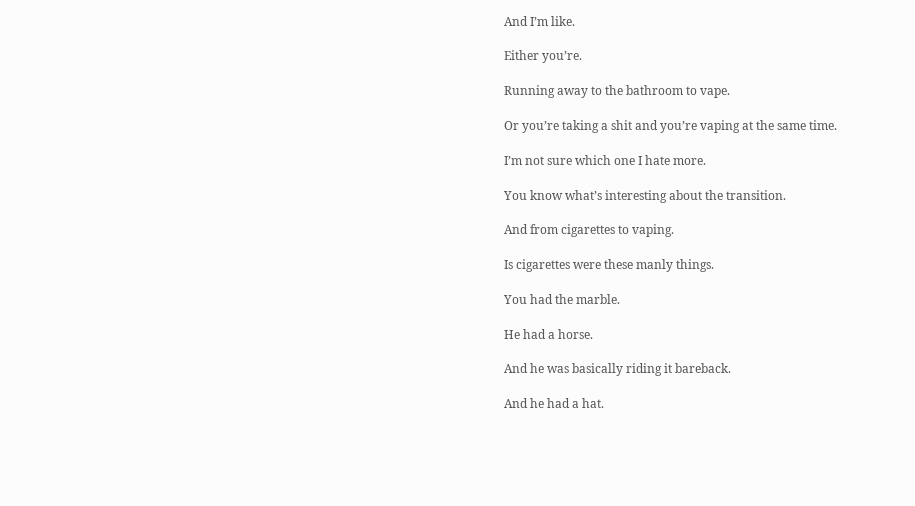And I’m like.

Either you’re.

Running away to the bathroom to vape.

Or you’re taking a shit and you’re vaping at the same time.

I’m not sure which one I hate more.

You know what’s interesting about the transition.

And from cigarettes to vaping.

Is cigarettes were these manly things.

You had the marble.

He had a horse.

And he was basically riding it bareback.

And he had a hat.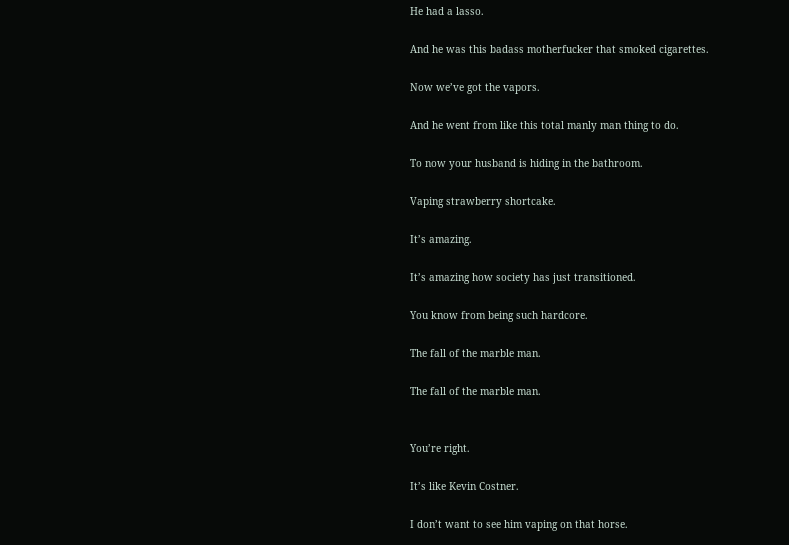He had a lasso.

And he was this badass motherfucker that smoked cigarettes.

Now we’ve got the vapors.

And he went from like this total manly man thing to do.

To now your husband is hiding in the bathroom.

Vaping strawberry shortcake.

It’s amazing.

It’s amazing how society has just transitioned.

You know from being such hardcore.

The fall of the marble man.

The fall of the marble man.


You’re right.

It’s like Kevin Costner.

I don’t want to see him vaping on that horse.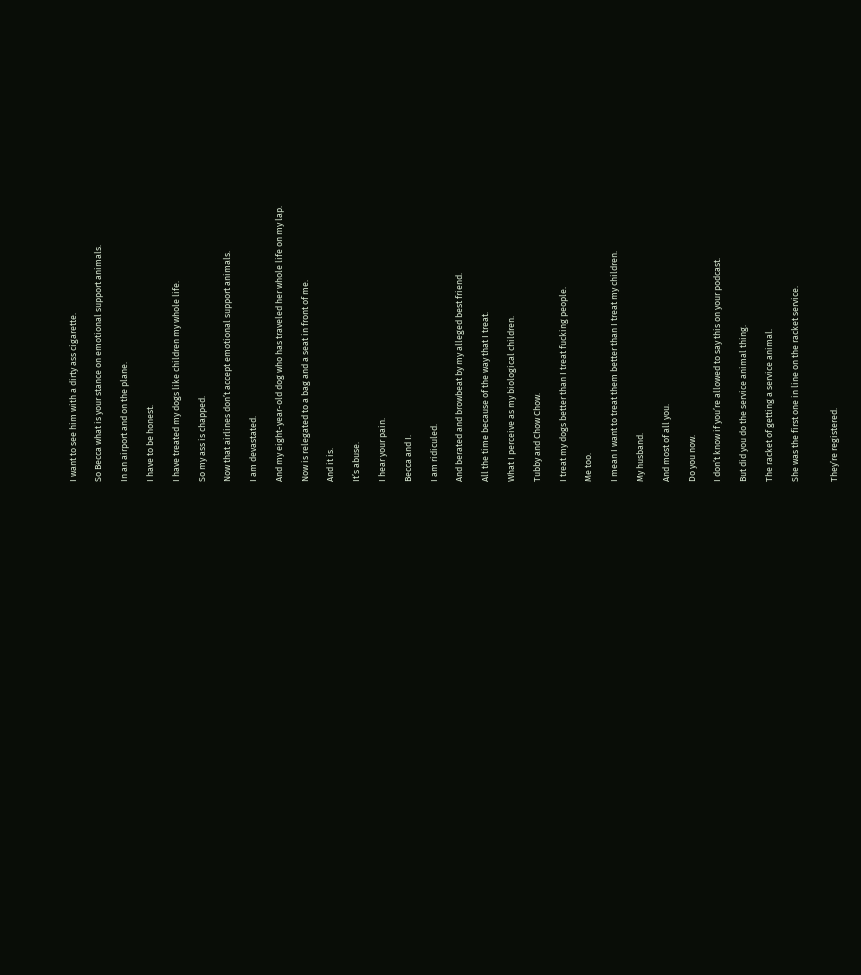I want to see him with a dirty ass cigarette.

So Becca what is your stance on emotional support animals.

In an airport and on the plane.

I have to be honest.

I have treated my dogs like children my whole life.

So my ass is chapped.

Now that airlines don’t accept emotional support animals.

I am devastated.

And my eight-year-old dog who has traveled her whole life on my lap.

Now is relegated to a bag and a seat in front of me.

And it is.

It’s abuse.

I hear your pain.

Becca and I.

I am ridiculed.

And berated and browbeat by my alleged best friend.

All the time because of the way that I treat.

What I perceive as my biological children.

Tubby and Chow Chow.

I treat my dogs better than I treat fucking people.

Me too.

I mean I want to treat them better than I treat my children.

My husband.

And most of all you.

Do you now.

I don’t know if you’re allowed to say this on your podcast.

But did you do the service animal thing.

The racket of getting a service animal.

She was the first one in line on the racket service.


They’re registered.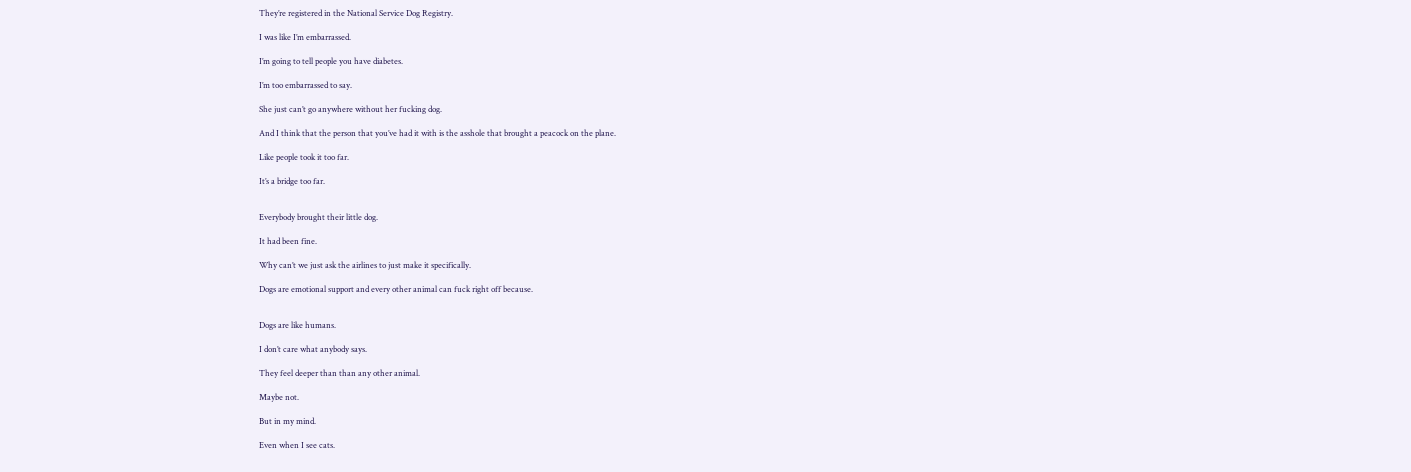They’re registered in the National Service Dog Registry.

I was like I’m embarrassed.

I’m going to tell people you have diabetes.

I’m too embarrassed to say.

She just can’t go anywhere without her fucking dog.

And I think that the person that you’ve had it with is the asshole that brought a peacock on the plane.

Like people took it too far.

It’s a bridge too far.


Everybody brought their little dog.

It had been fine.

Why can’t we just ask the airlines to just make it specifically.

Dogs are emotional support and every other animal can fuck right off because.


Dogs are like humans.

I don’t care what anybody says.

They feel deeper than than any other animal.

Maybe not.

But in my mind.

Even when I see cats.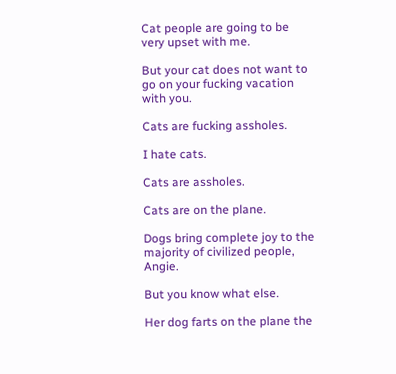Cat people are going to be very upset with me.

But your cat does not want to go on your fucking vacation with you.

Cats are fucking assholes.

I hate cats.

Cats are assholes.

Cats are on the plane.

Dogs bring complete joy to the majority of civilized people, Angie.

But you know what else.

Her dog farts on the plane the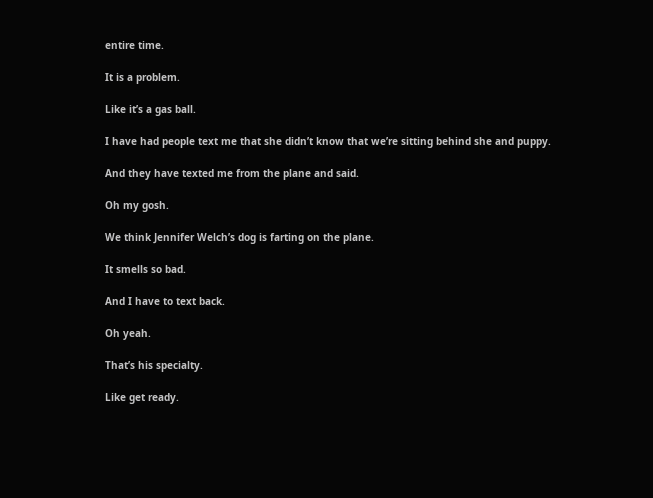entire time.

It is a problem.

Like it’s a gas ball.

I have had people text me that she didn’t know that we’re sitting behind she and puppy.

And they have texted me from the plane and said.

Oh my gosh.

We think Jennifer Welch’s dog is farting on the plane.

It smells so bad.

And I have to text back.

Oh yeah.

That’s his specialty.

Like get ready.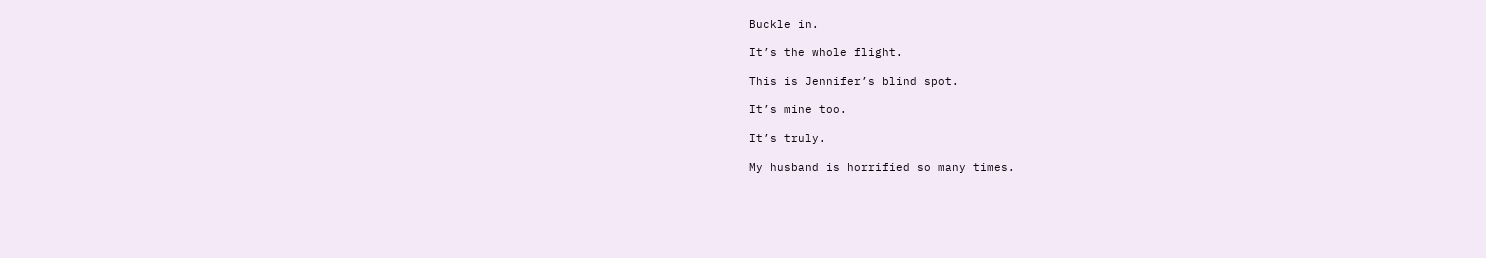Buckle in.

It’s the whole flight.

This is Jennifer’s blind spot.

It’s mine too.

It’s truly.

My husband is horrified so many times.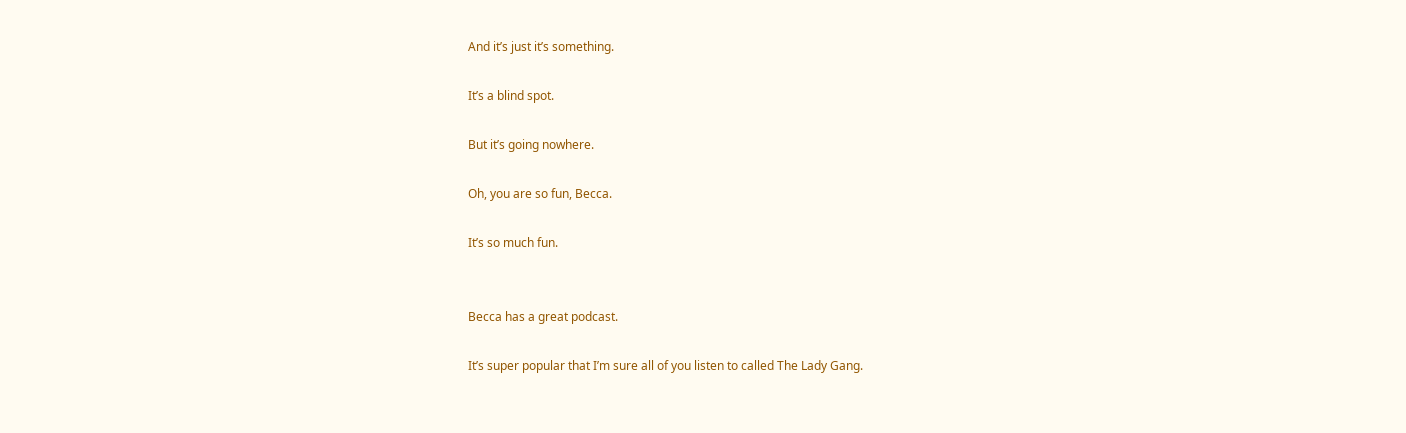And it’s just it’s something.

It’s a blind spot.

But it’s going nowhere.

Oh, you are so fun, Becca.

It’s so much fun.


Becca has a great podcast.

It’s super popular that I’m sure all of you listen to called The Lady Gang.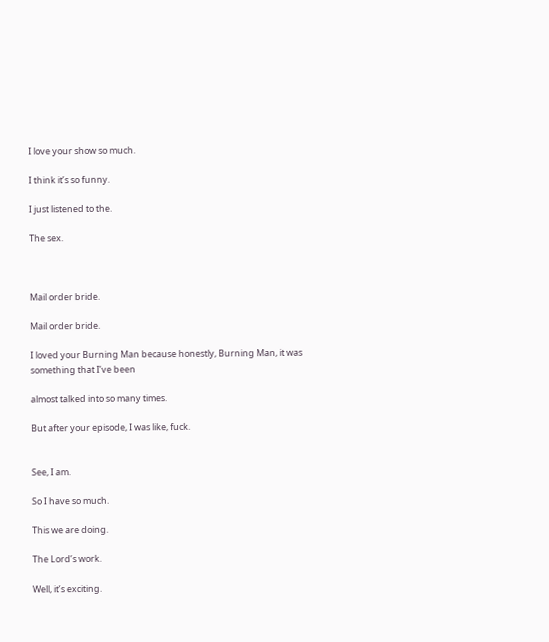I love your show so much.

I think it’s so funny.

I just listened to the.

The sex.



Mail order bride.

Mail order bride.

I loved your Burning Man because honestly, Burning Man, it was something that I’ve been

almost talked into so many times.

But after your episode, I was like, fuck.


See, I am.

So I have so much.

This we are doing.

The Lord’s work.

Well, it’s exciting.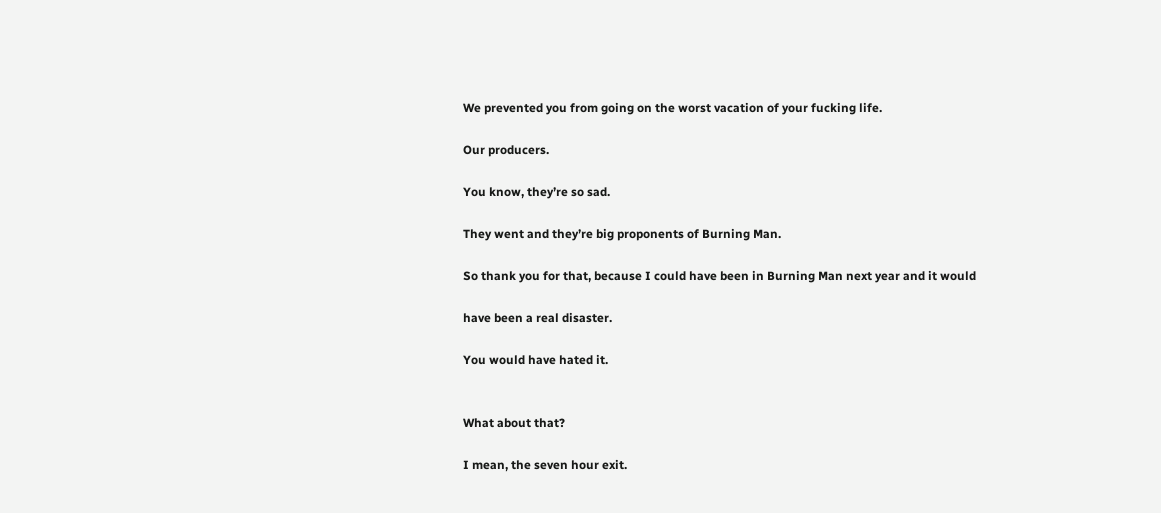We prevented you from going on the worst vacation of your fucking life.

Our producers.

You know, they’re so sad.

They went and they’re big proponents of Burning Man.

So thank you for that, because I could have been in Burning Man next year and it would

have been a real disaster.

You would have hated it.


What about that?

I mean, the seven hour exit.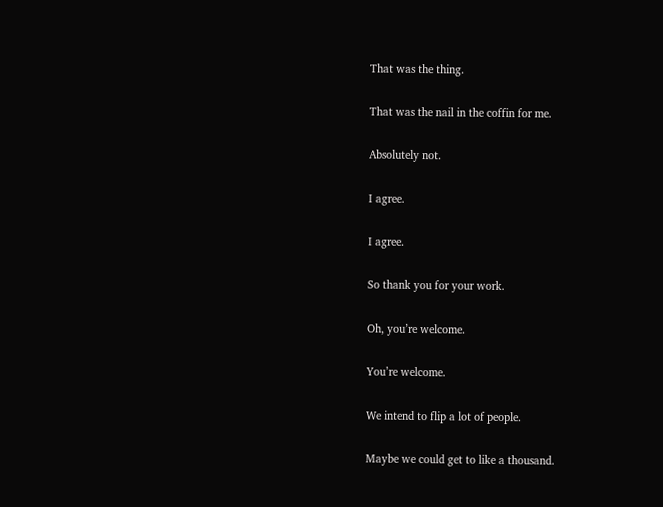That was the thing.

That was the nail in the coffin for me.

Absolutely not.

I agree.

I agree.

So thank you for your work.

Oh, you’re welcome.

You’re welcome.

We intend to flip a lot of people.

Maybe we could get to like a thousand.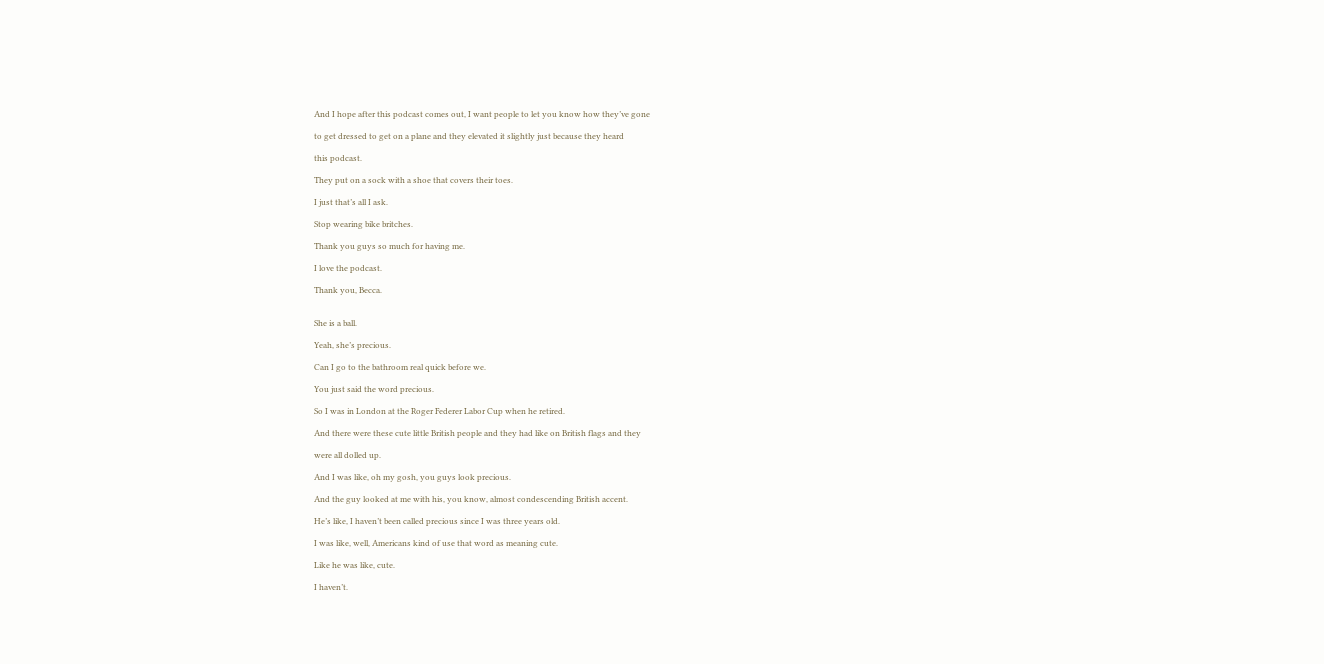And I hope after this podcast comes out, I want people to let you know how they’ve gone

to get dressed to get on a plane and they elevated it slightly just because they heard

this podcast.

They put on a sock with a shoe that covers their toes.

I just that’s all I ask.

Stop wearing bike britches.

Thank you guys so much for having me.

I love the podcast.

Thank you, Becca.


She is a ball.

Yeah, she’s precious.

Can I go to the bathroom real quick before we.

You just said the word precious.

So I was in London at the Roger Federer Labor Cup when he retired.

And there were these cute little British people and they had like on British flags and they

were all dolled up.

And I was like, oh my gosh, you guys look precious.

And the guy looked at me with his, you know, almost condescending British accent.

He’s like, I haven’t been called precious since I was three years old.

I was like, well, Americans kind of use that word as meaning cute.

Like he was like, cute.

I haven’t.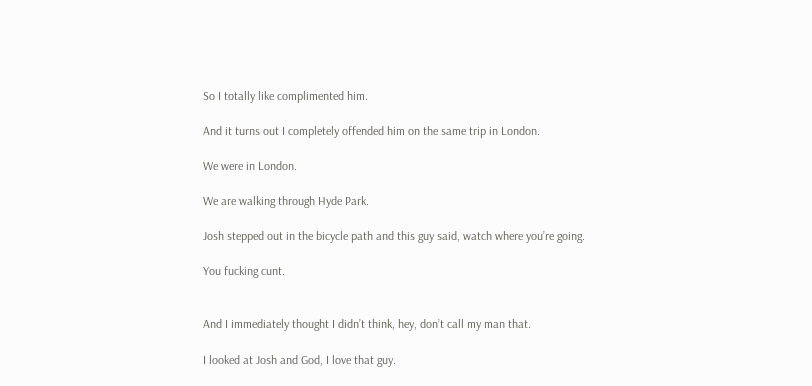So I totally like complimented him.

And it turns out I completely offended him on the same trip in London.

We were in London.

We are walking through Hyde Park.

Josh stepped out in the bicycle path and this guy said, watch where you’re going.

You fucking cunt.


And I immediately thought I didn’t think, hey, don’t call my man that.

I looked at Josh and God, I love that guy.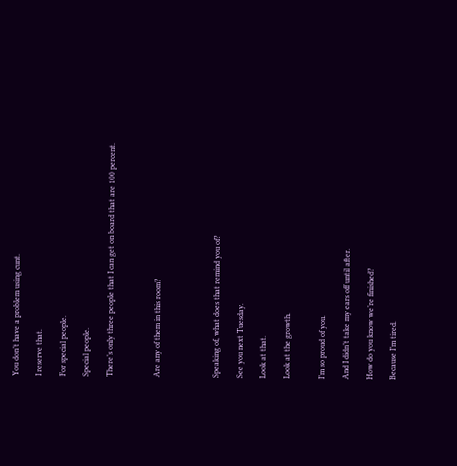You don’t have a problem using cunt.

I reserve that.

For special people.

Special people.

There’s only three people that I can get on board that are 100 percent.



Are any of them in this room?




Speaking of, what does that remind you of?

See you next Tuesday.

Look at that.

Look at the growth.


I’m so proud of you.

And I didn’t take my ears off until after.

How do you know we’re finished?

Because I’m tired.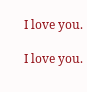I love you.

I love you.